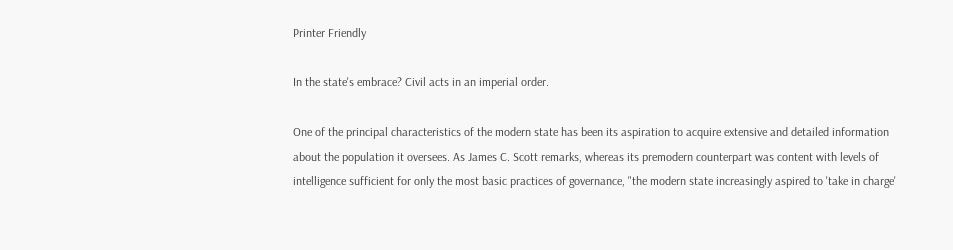Printer Friendly

In the state's embrace? Civil acts in an imperial order.

One of the principal characteristics of the modern state has been its aspiration to acquire extensive and detailed information about the population it oversees. As James C. Scott remarks, whereas its premodern counterpart was content with levels of intelligence sufficient for only the most basic practices of governance, "the modern state increasingly aspired to 'take in charge'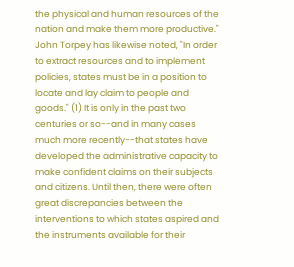the physical and human resources of the nation and make them more productive." John Torpey has likewise noted, "In order to extract resources and to implement policies, states must be in a position to locate and lay claim to people and goods." (1) It is only in the past two centuries or so--and in many cases much more recently--that states have developed the administrative capacity to make confident claims on their subjects and citizens. Until then, there were often great discrepancies between the interventions to which states aspired and the instruments available for their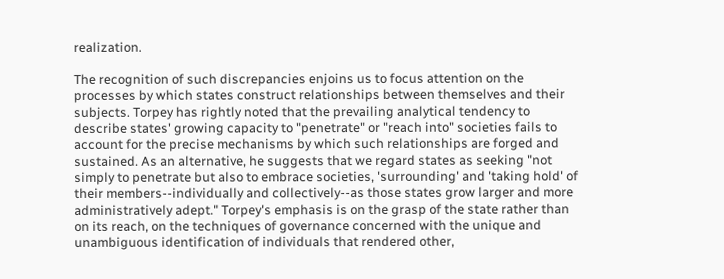realization.

The recognition of such discrepancies enjoins us to focus attention on the processes by which states construct relationships between themselves and their subjects. Torpey has rightly noted that the prevailing analytical tendency to describe states' growing capacity to "penetrate" or "reach into" societies fails to account for the precise mechanisms by which such relationships are forged and sustained. As an alternative, he suggests that we regard states as seeking "not simply to penetrate but also to embrace societies, 'surrounding' and 'taking hold' of their members--individually and collectively--as those states grow larger and more administratively adept." Torpey's emphasis is on the grasp of the state rather than on its reach, on the techniques of governance concerned with the unique and unambiguous identification of individuals that rendered other,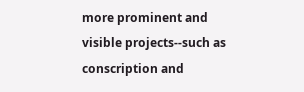more prominent and visible projects--such as conscription and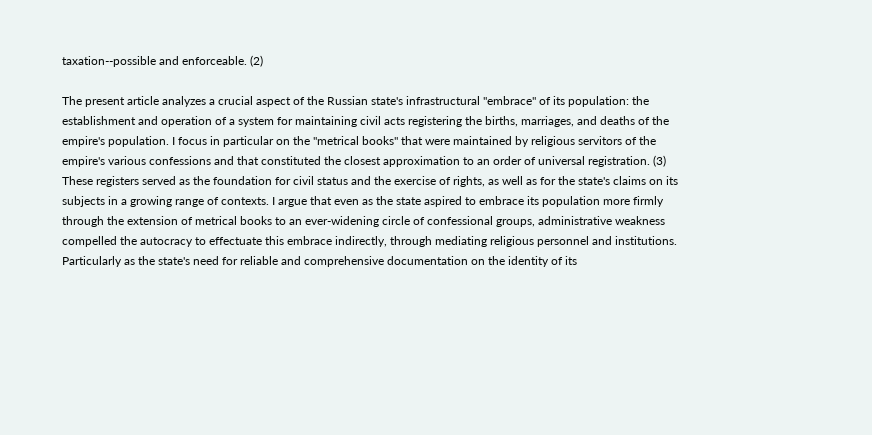taxation--possible and enforceable. (2)

The present article analyzes a crucial aspect of the Russian state's infrastructural "embrace" of its population: the establishment and operation of a system for maintaining civil acts registering the births, marriages, and deaths of the empire's population. I focus in particular on the "metrical books" that were maintained by religious servitors of the empire's various confessions and that constituted the closest approximation to an order of universal registration. (3) These registers served as the foundation for civil status and the exercise of rights, as well as for the state's claims on its subjects in a growing range of contexts. I argue that even as the state aspired to embrace its population more firmly through the extension of metrical books to an ever-widening circle of confessional groups, administrative weakness compelled the autocracy to effectuate this embrace indirectly, through mediating religious personnel and institutions. Particularly as the state's need for reliable and comprehensive documentation on the identity of its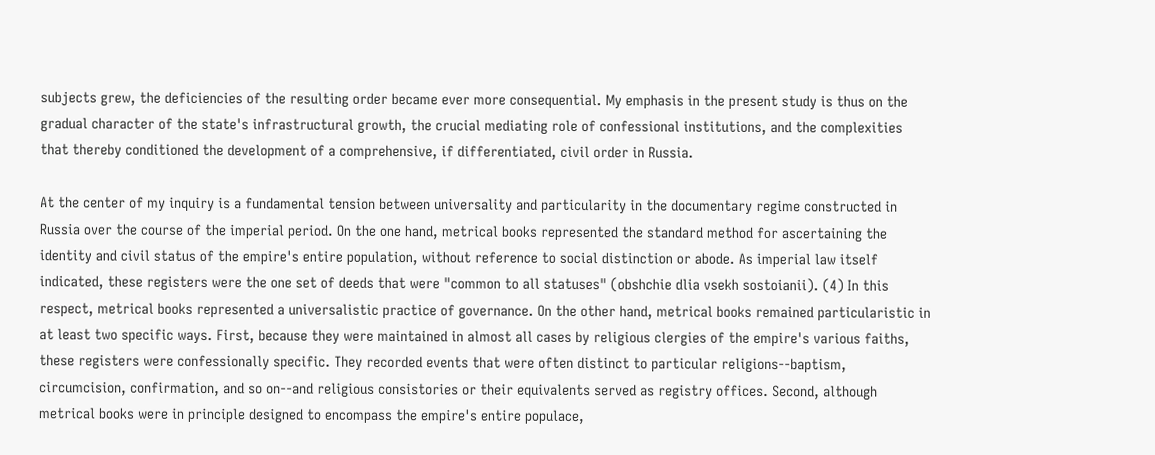subjects grew, the deficiencies of the resulting order became ever more consequential. My emphasis in the present study is thus on the gradual character of the state's infrastructural growth, the crucial mediating role of confessional institutions, and the complexities that thereby conditioned the development of a comprehensive, if differentiated, civil order in Russia.

At the center of my inquiry is a fundamental tension between universality and particularity in the documentary regime constructed in Russia over the course of the imperial period. On the one hand, metrical books represented the standard method for ascertaining the identity and civil status of the empire's entire population, without reference to social distinction or abode. As imperial law itself indicated, these registers were the one set of deeds that were "common to all statuses" (obshchie dlia vsekh sostoianii). (4) In this respect, metrical books represented a universalistic practice of governance. On the other hand, metrical books remained particularistic in at least two specific ways. First, because they were maintained in almost all cases by religious clergies of the empire's various faiths, these registers were confessionally specific. They recorded events that were often distinct to particular religions--baptism, circumcision, confirmation, and so on--and religious consistories or their equivalents served as registry offices. Second, although metrical books were in principle designed to encompass the empire's entire populace,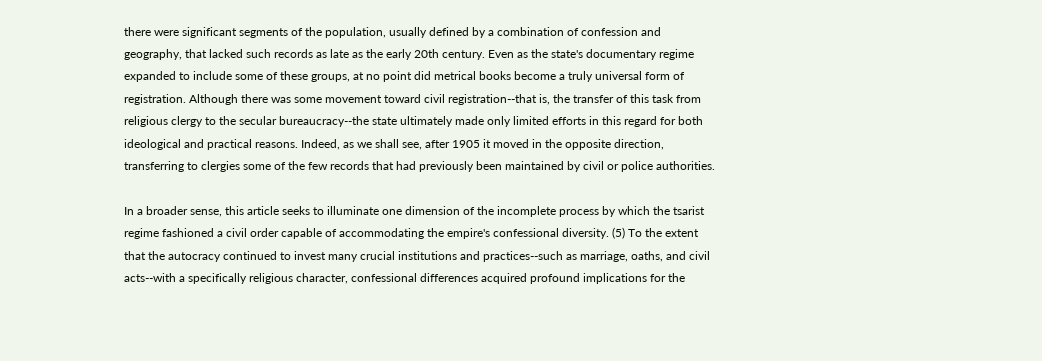there were significant segments of the population, usually defined by a combination of confession and geography, that lacked such records as late as the early 20th century. Even as the state's documentary regime expanded to include some of these groups, at no point did metrical books become a truly universal form of registration. Although there was some movement toward civil registration--that is, the transfer of this task from religious clergy to the secular bureaucracy--the state ultimately made only limited efforts in this regard for both ideological and practical reasons. Indeed, as we shall see, after 1905 it moved in the opposite direction, transferring to clergies some of the few records that had previously been maintained by civil or police authorities.

In a broader sense, this article seeks to illuminate one dimension of the incomplete process by which the tsarist regime fashioned a civil order capable of accommodating the empire's confessional diversity. (5) To the extent that the autocracy continued to invest many crucial institutions and practices--such as marriage, oaths, and civil acts--with a specifically religious character, confessional differences acquired profound implications for the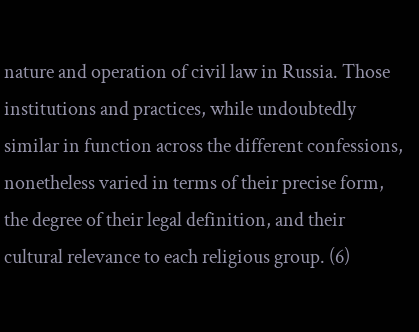nature and operation of civil law in Russia. Those institutions and practices, while undoubtedly similar in function across the different confessions, nonetheless varied in terms of their precise form, the degree of their legal definition, and their cultural relevance to each religious group. (6)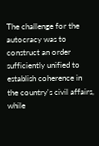The challenge for the autocracy was to construct an order sufficiently unified to establish coherence in the country's civil affairs, while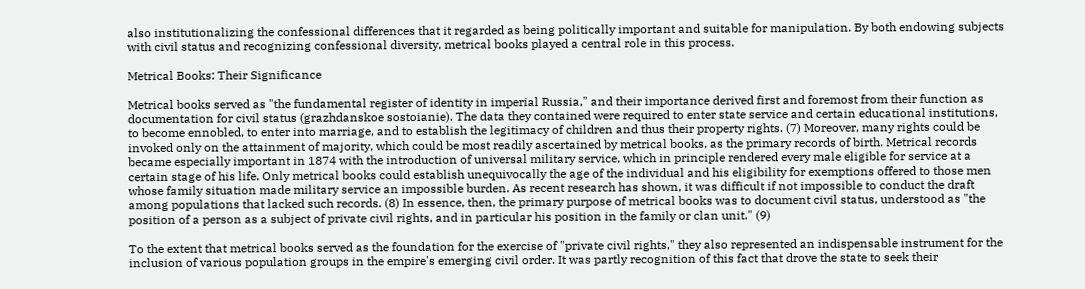also institutionalizing the confessional differences that it regarded as being politically important and suitable for manipulation. By both endowing subjects with civil status and recognizing confessional diversity, metrical books played a central role in this process.

Metrical Books: Their Significance

Metrical books served as "the fundamental register of identity in imperial Russia," and their importance derived first and foremost from their function as documentation for civil status (grazhdanskoe sostoianie). The data they contained were required to enter state service and certain educational institutions, to become ennobled, to enter into marriage, and to establish the legitimacy of children and thus their property rights. (7) Moreover, many rights could be invoked only on the attainment of majority, which could be most readily ascertained by metrical books, as the primary records of birth. Metrical records became especially important in 1874 with the introduction of universal military service, which in principle rendered every male eligible for service at a certain stage of his life. Only metrical books could establish unequivocally the age of the individual and his eligibility for exemptions offered to those men whose family situation made military service an impossible burden. As recent research has shown, it was difficult if not impossible to conduct the draft among populations that lacked such records. (8) In essence, then, the primary purpose of metrical books was to document civil status, understood as "the position of a person as a subject of private civil rights, and in particular his position in the family or clan unit." (9)

To the extent that metrical books served as the foundation for the exercise of "private civil rights," they also represented an indispensable instrument for the inclusion of various population groups in the empire's emerging civil order. It was partly recognition of this fact that drove the state to seek their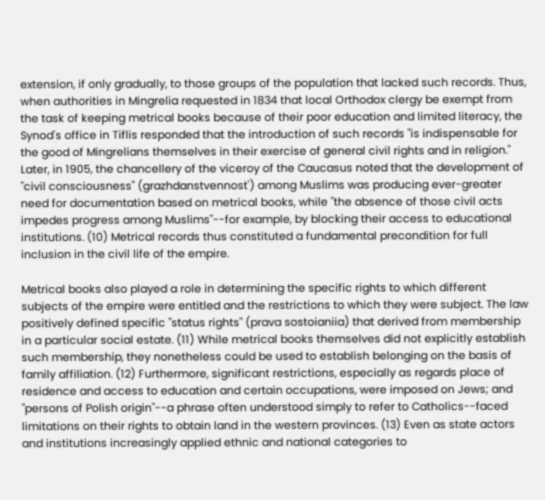extension, if only gradually, to those groups of the population that lacked such records. Thus, when authorities in Mingrelia requested in 1834 that local Orthodox clergy be exempt from the task of keeping metrical books because of their poor education and limited literacy, the Synod's office in Tiflis responded that the introduction of such records "is indispensable for the good of Mingrelians themselves in their exercise of general civil rights and in religion." Later, in 1905, the chancellery of the viceroy of the Caucasus noted that the development of "civil consciousness" (grazhdanstvennost') among Muslims was producing ever-greater need for documentation based on metrical books, while "the absence of those civil acts impedes progress among Muslims"--for example, by blocking their access to educational institutions. (10) Metrical records thus constituted a fundamental precondition for full inclusion in the civil life of the empire.

Metrical books also played a role in determining the specific rights to which different subjects of the empire were entitled and the restrictions to which they were subject. The law positively defined specific "status rights" (prava sostoianiia) that derived from membership in a particular social estate. (11) While metrical books themselves did not explicitly establish such membership, they nonetheless could be used to establish belonging on the basis of family affiliation. (12) Furthermore, significant restrictions, especially as regards place of residence and access to education and certain occupations, were imposed on Jews; and "persons of Polish origin"--a phrase often understood simply to refer to Catholics--faced limitations on their rights to obtain land in the western provinces. (13) Even as state actors and institutions increasingly applied ethnic and national categories to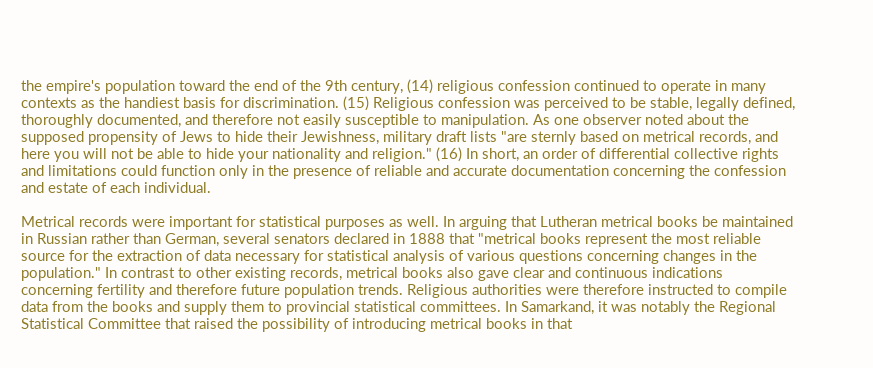the empire's population toward the end of the 9th century, (14) religious confession continued to operate in many contexts as the handiest basis for discrimination. (15) Religious confession was perceived to be stable, legally defined, thoroughly documented, and therefore not easily susceptible to manipulation. As one observer noted about the supposed propensity of Jews to hide their Jewishness, military draft lists "are sternly based on metrical records, and here you will not be able to hide your nationality and religion." (16) In short, an order of differential collective rights and limitations could function only in the presence of reliable and accurate documentation concerning the confession and estate of each individual.

Metrical records were important for statistical purposes as well. In arguing that Lutheran metrical books be maintained in Russian rather than German, several senators declared in 1888 that "metrical books represent the most reliable source for the extraction of data necessary for statistical analysis of various questions concerning changes in the population." In contrast to other existing records, metrical books also gave clear and continuous indications concerning fertility and therefore future population trends. Religious authorities were therefore instructed to compile data from the books and supply them to provincial statistical committees. In Samarkand, it was notably the Regional Statistical Committee that raised the possibility of introducing metrical books in that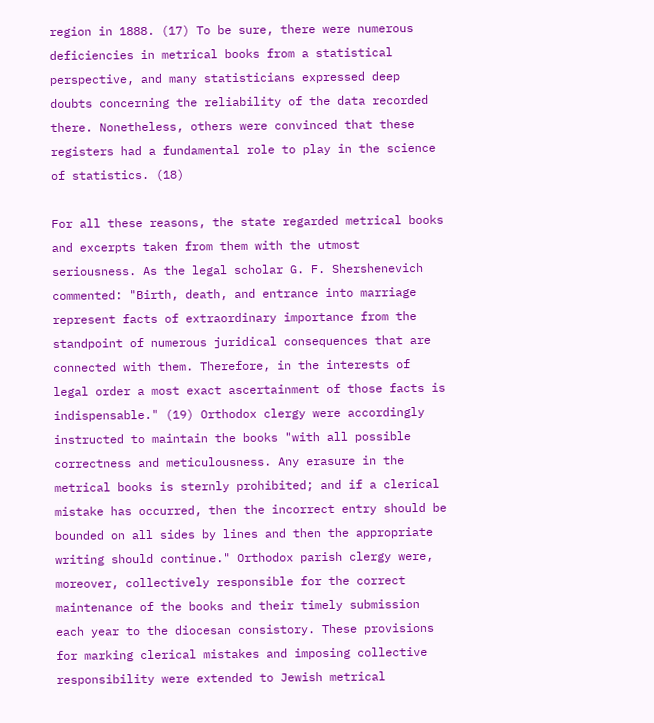region in 1888. (17) To be sure, there were numerous deficiencies in metrical books from a statistical perspective, and many statisticians expressed deep doubts concerning the reliability of the data recorded there. Nonetheless, others were convinced that these registers had a fundamental role to play in the science of statistics. (18)

For all these reasons, the state regarded metrical books and excerpts taken from them with the utmost seriousness. As the legal scholar G. F. Shershenevich commented: "Birth, death, and entrance into marriage represent facts of extraordinary importance from the standpoint of numerous juridical consequences that are connected with them. Therefore, in the interests of legal order a most exact ascertainment of those facts is indispensable." (19) Orthodox clergy were accordingly instructed to maintain the books "with all possible correctness and meticulousness. Any erasure in the metrical books is sternly prohibited; and if a clerical mistake has occurred, then the incorrect entry should be bounded on all sides by lines and then the appropriate writing should continue." Orthodox parish clergy were, moreover, collectively responsible for the correct maintenance of the books and their timely submission each year to the diocesan consistory. These provisions for marking clerical mistakes and imposing collective responsibility were extended to Jewish metrical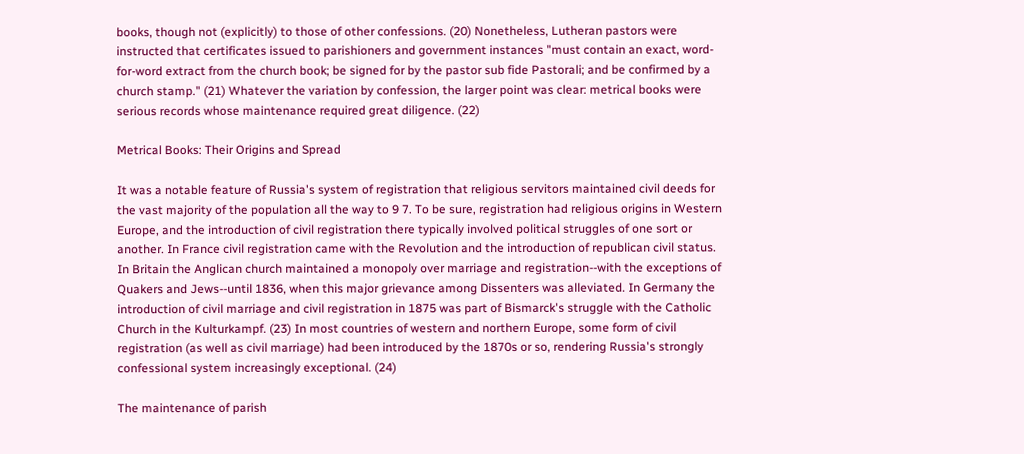books, though not (explicitly) to those of other confessions. (20) Nonetheless, Lutheran pastors were instructed that certificates issued to parishioners and government instances "must contain an exact, word-for-word extract from the church book; be signed for by the pastor sub fide Pastorali; and be confirmed by a church stamp." (21) Whatever the variation by confession, the larger point was clear: metrical books were serious records whose maintenance required great diligence. (22)

Metrical Books: Their Origins and Spread

It was a notable feature of Russia's system of registration that religious servitors maintained civil deeds for the vast majority of the population all the way to 9 7. To be sure, registration had religious origins in Western Europe, and the introduction of civil registration there typically involved political struggles of one sort or another. In France civil registration came with the Revolution and the introduction of republican civil status. In Britain the Anglican church maintained a monopoly over marriage and registration--with the exceptions of Quakers and Jews--until 1836, when this major grievance among Dissenters was alleviated. In Germany the introduction of civil marriage and civil registration in 1875 was part of Bismarck's struggle with the Catholic Church in the Kulturkampf. (23) In most countries of western and northern Europe, some form of civil registration (as well as civil marriage) had been introduced by the 1870s or so, rendering Russia's strongly confessional system increasingly exceptional. (24)

The maintenance of parish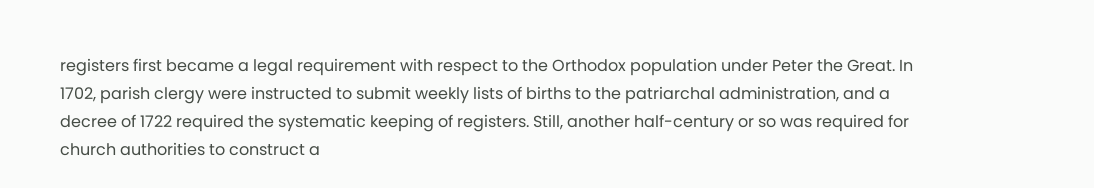registers first became a legal requirement with respect to the Orthodox population under Peter the Great. In 1702, parish clergy were instructed to submit weekly lists of births to the patriarchal administration, and a decree of 1722 required the systematic keeping of registers. Still, another half-century or so was required for church authorities to construct a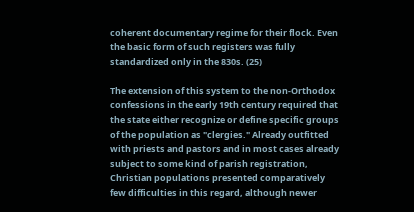coherent documentary regime for their flock. Even the basic form of such registers was fully standardized only in the 830s. (25)

The extension of this system to the non-Orthodox confessions in the early 19th century required that the state either recognize or define specific groups of the population as "clergies." Already outfitted with priests and pastors and in most cases already subject to some kind of parish registration, Christian populations presented comparatively few difficulties in this regard, although newer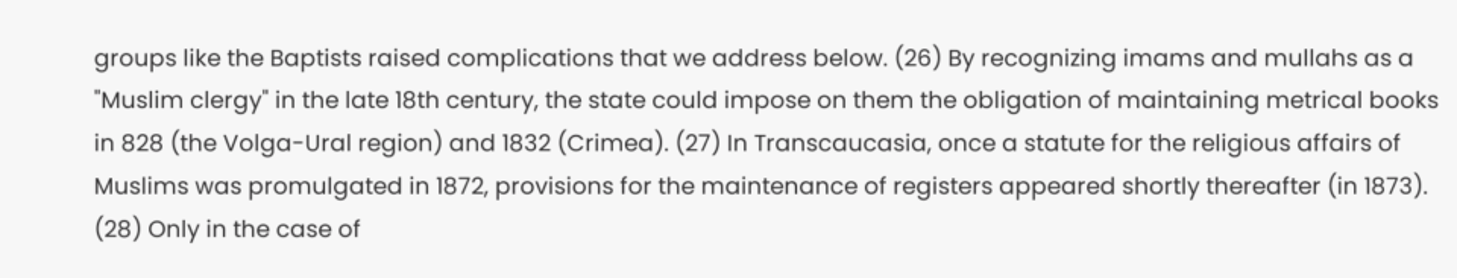groups like the Baptists raised complications that we address below. (26) By recognizing imams and mullahs as a "Muslim clergy" in the late 18th century, the state could impose on them the obligation of maintaining metrical books in 828 (the Volga-Ural region) and 1832 (Crimea). (27) In Transcaucasia, once a statute for the religious affairs of Muslims was promulgated in 1872, provisions for the maintenance of registers appeared shortly thereafter (in 1873). (28) Only in the case of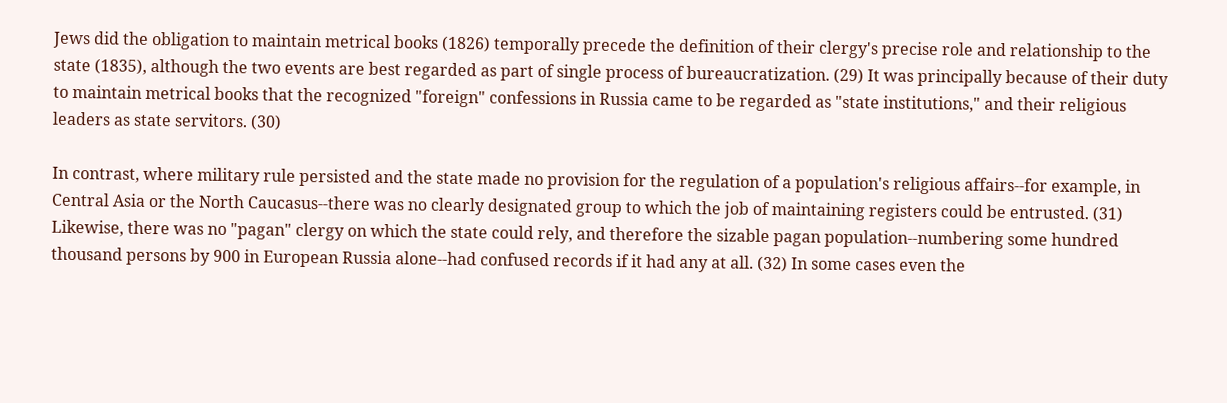Jews did the obligation to maintain metrical books (1826) temporally precede the definition of their clergy's precise role and relationship to the state (1835), although the two events are best regarded as part of single process of bureaucratization. (29) It was principally because of their duty to maintain metrical books that the recognized "foreign" confessions in Russia came to be regarded as "state institutions," and their religious leaders as state servitors. (30)

In contrast, where military rule persisted and the state made no provision for the regulation of a population's religious affairs--for example, in Central Asia or the North Caucasus--there was no clearly designated group to which the job of maintaining registers could be entrusted. (31) Likewise, there was no "pagan" clergy on which the state could rely, and therefore the sizable pagan population--numbering some hundred thousand persons by 900 in European Russia alone--had confused records if it had any at all. (32) In some cases even the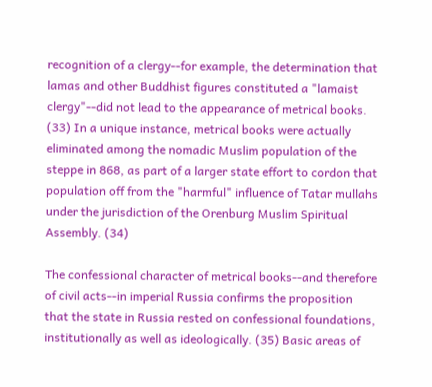recognition of a clergy--for example, the determination that lamas and other Buddhist figures constituted a "lamaist clergy"--did not lead to the appearance of metrical books. (33) In a unique instance, metrical books were actually eliminated among the nomadic Muslim population of the steppe in 868, as part of a larger state effort to cordon that population off from the "harmful" influence of Tatar mullahs under the jurisdiction of the Orenburg Muslim Spiritual Assembly. (34)

The confessional character of metrical books--and therefore of civil acts--in imperial Russia confirms the proposition that the state in Russia rested on confessional foundations, institutionally as well as ideologically. (35) Basic areas of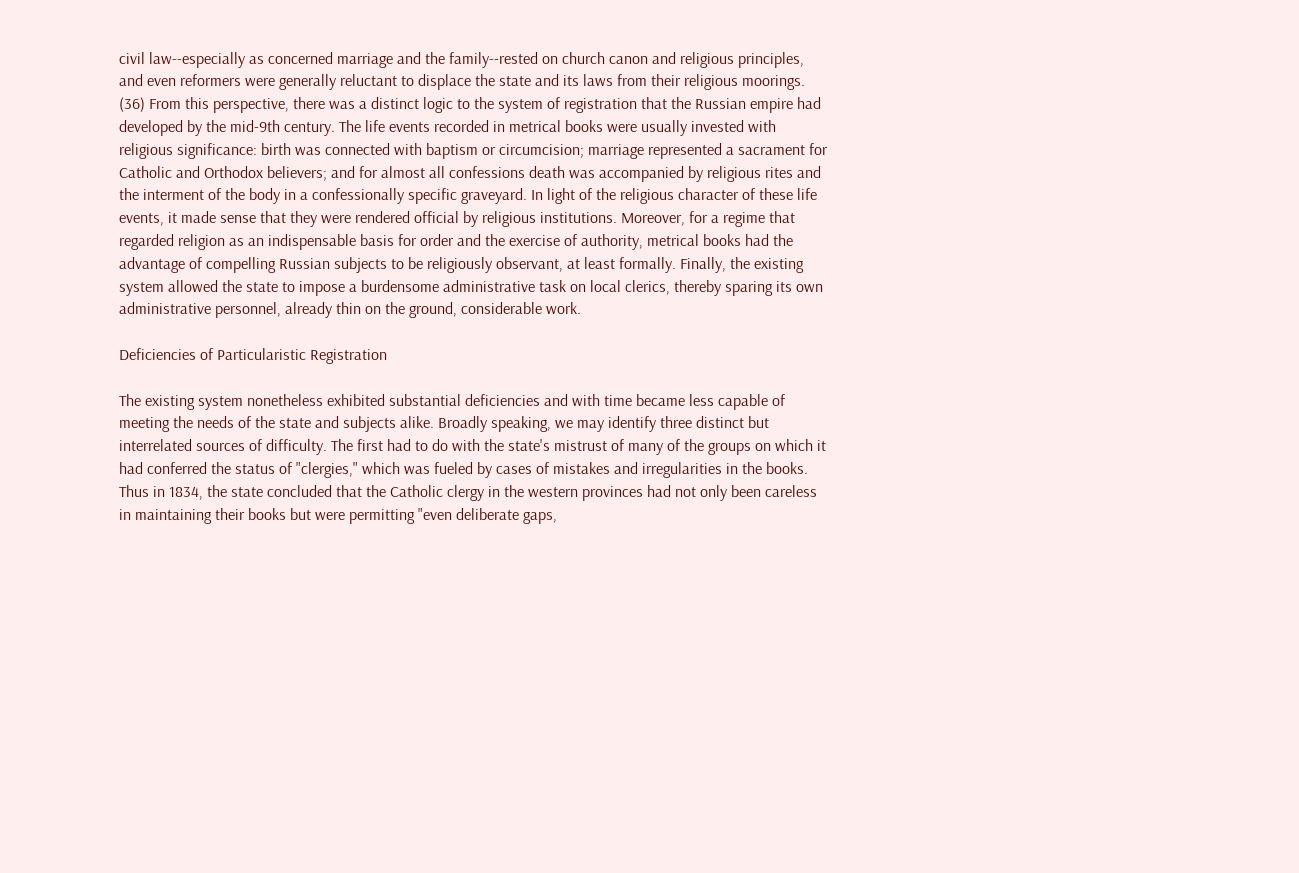civil law--especially as concerned marriage and the family--rested on church canon and religious principles, and even reformers were generally reluctant to displace the state and its laws from their religious moorings. (36) From this perspective, there was a distinct logic to the system of registration that the Russian empire had developed by the mid-9th century. The life events recorded in metrical books were usually invested with religious significance: birth was connected with baptism or circumcision; marriage represented a sacrament for Catholic and Orthodox believers; and for almost all confessions death was accompanied by religious rites and the interment of the body in a confessionally specific graveyard. In light of the religious character of these life events, it made sense that they were rendered official by religious institutions. Moreover, for a regime that regarded religion as an indispensable basis for order and the exercise of authority, metrical books had the advantage of compelling Russian subjects to be religiously observant, at least formally. Finally, the existing system allowed the state to impose a burdensome administrative task on local clerics, thereby sparing its own administrative personnel, already thin on the ground, considerable work.

Deficiencies of Particularistic Registration

The existing system nonetheless exhibited substantial deficiencies and with time became less capable of meeting the needs of the state and subjects alike. Broadly speaking, we may identify three distinct but interrelated sources of difficulty. The first had to do with the state's mistrust of many of the groups on which it had conferred the status of "clergies," which was fueled by cases of mistakes and irregularities in the books. Thus in 1834, the state concluded that the Catholic clergy in the western provinces had not only been careless in maintaining their books but were permitting "even deliberate gaps,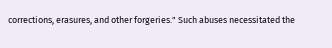corrections, erasures, and other forgeries." Such abuses necessitated the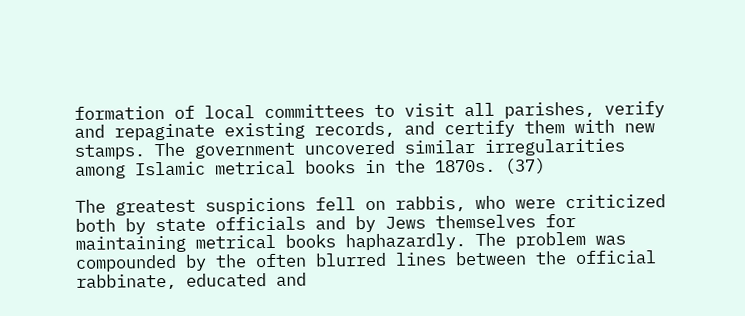formation of local committees to visit all parishes, verify and repaginate existing records, and certify them with new stamps. The government uncovered similar irregularities among Islamic metrical books in the 1870s. (37)

The greatest suspicions fell on rabbis, who were criticized both by state officials and by Jews themselves for maintaining metrical books haphazardly. The problem was compounded by the often blurred lines between the official rabbinate, educated and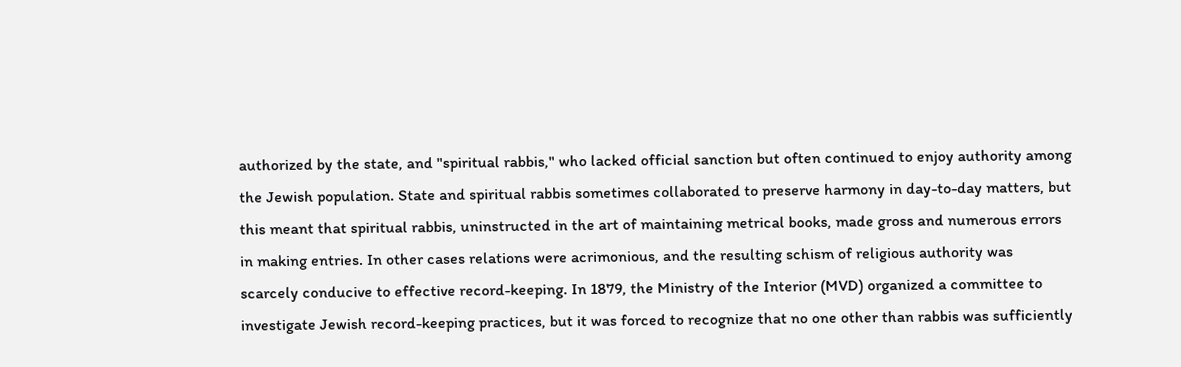authorized by the state, and "spiritual rabbis," who lacked official sanction but often continued to enjoy authority among the Jewish population. State and spiritual rabbis sometimes collaborated to preserve harmony in day-to-day matters, but this meant that spiritual rabbis, uninstructed in the art of maintaining metrical books, made gross and numerous errors in making entries. In other cases relations were acrimonious, and the resulting schism of religious authority was scarcely conducive to effective record-keeping. In 1879, the Ministry of the Interior (MVD) organized a committee to investigate Jewish record-keeping practices, but it was forced to recognize that no one other than rabbis was sufficiently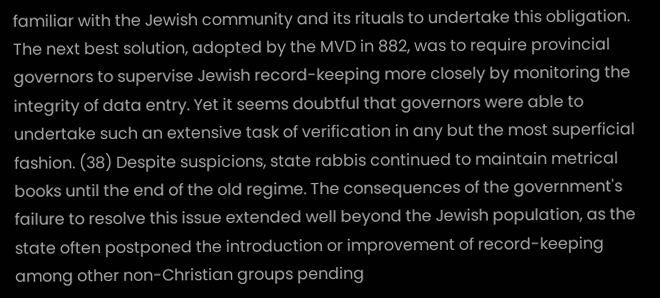familiar with the Jewish community and its rituals to undertake this obligation. The next best solution, adopted by the MVD in 882, was to require provincial governors to supervise Jewish record-keeping more closely by monitoring the integrity of data entry. Yet it seems doubtful that governors were able to undertake such an extensive task of verification in any but the most superficial fashion. (38) Despite suspicions, state rabbis continued to maintain metrical books until the end of the old regime. The consequences of the government's failure to resolve this issue extended well beyond the Jewish population, as the state often postponed the introduction or improvement of record-keeping among other non-Christian groups pending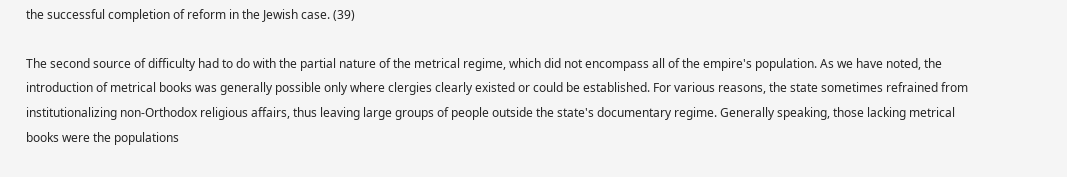the successful completion of reform in the Jewish case. (39)

The second source of difficulty had to do with the partial nature of the metrical regime, which did not encompass all of the empire's population. As we have noted, the introduction of metrical books was generally possible only where clergies clearly existed or could be established. For various reasons, the state sometimes refrained from institutionalizing non-Orthodox religious affairs, thus leaving large groups of people outside the state's documentary regime. Generally speaking, those lacking metrical books were the populations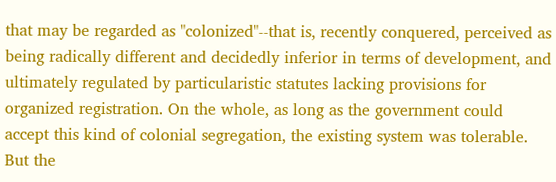that may be regarded as "colonized"--that is, recently conquered, perceived as being radically different and decidedly inferior in terms of development, and ultimately regulated by particularistic statutes lacking provisions for organized registration. On the whole, as long as the government could accept this kind of colonial segregation, the existing system was tolerable. But the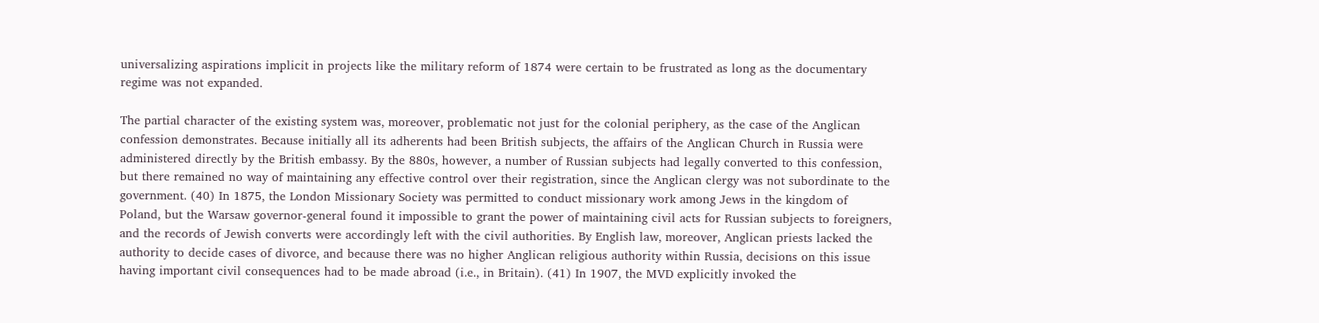universalizing aspirations implicit in projects like the military reform of 1874 were certain to be frustrated as long as the documentary regime was not expanded.

The partial character of the existing system was, moreover, problematic not just for the colonial periphery, as the case of the Anglican confession demonstrates. Because initially all its adherents had been British subjects, the affairs of the Anglican Church in Russia were administered directly by the British embassy. By the 880s, however, a number of Russian subjects had legally converted to this confession, but there remained no way of maintaining any effective control over their registration, since the Anglican clergy was not subordinate to the government. (40) In 1875, the London Missionary Society was permitted to conduct missionary work among Jews in the kingdom of Poland, but the Warsaw governor-general found it impossible to grant the power of maintaining civil acts for Russian subjects to foreigners, and the records of Jewish converts were accordingly left with the civil authorities. By English law, moreover, Anglican priests lacked the authority to decide cases of divorce, and because there was no higher Anglican religious authority within Russia, decisions on this issue having important civil consequences had to be made abroad (i.e., in Britain). (41) In 1907, the MVD explicitly invoked the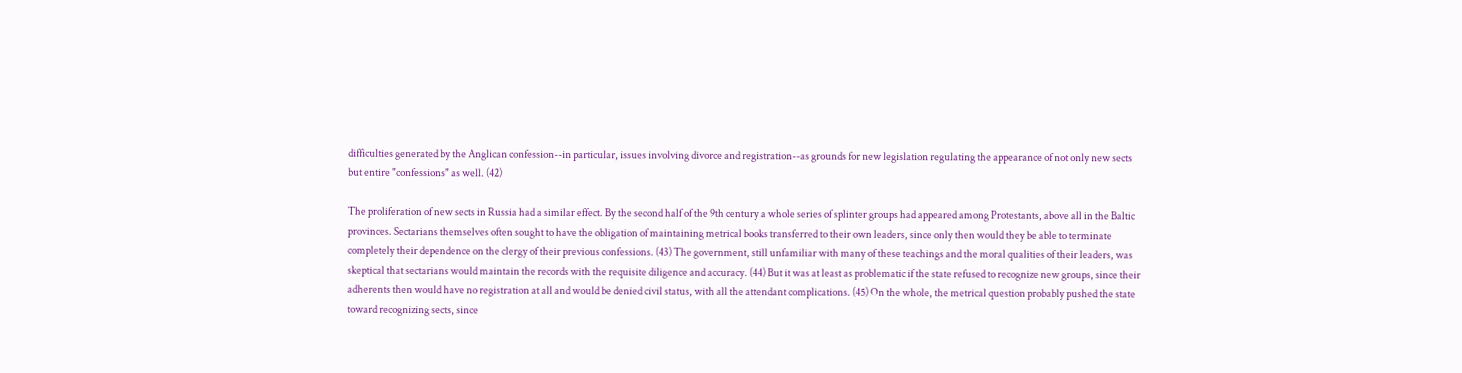difficulties generated by the Anglican confession--in particular, issues involving divorce and registration--as grounds for new legislation regulating the appearance of not only new sects but entire "confessions" as well. (42)

The proliferation of new sects in Russia had a similar effect. By the second half of the 9th century a whole series of splinter groups had appeared among Protestants, above all in the Baltic provinces. Sectarians themselves often sought to have the obligation of maintaining metrical books transferred to their own leaders, since only then would they be able to terminate completely their dependence on the clergy of their previous confessions. (43) The government, still unfamiliar with many of these teachings and the moral qualities of their leaders, was skeptical that sectarians would maintain the records with the requisite diligence and accuracy. (44) But it was at least as problematic if the state refused to recognize new groups, since their adherents then would have no registration at all and would be denied civil status, with all the attendant complications. (45) On the whole, the metrical question probably pushed the state toward recognizing sects, since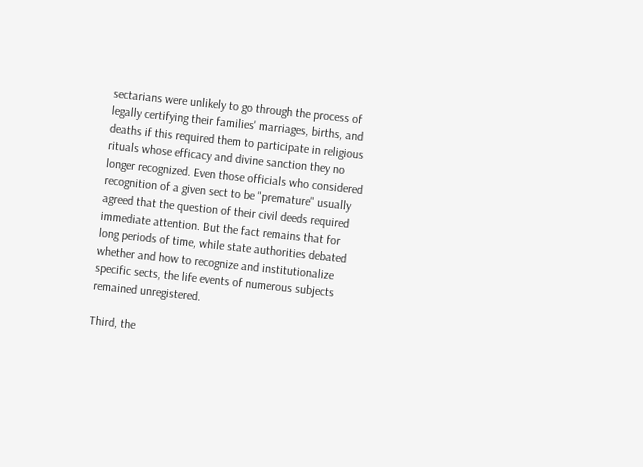sectarians were unlikely to go through the process of legally certifying their families' marriages, births, and deaths if this required them to participate in religious rituals whose efficacy and divine sanction they no longer recognized. Even those officials who considered recognition of a given sect to be "premature" usually agreed that the question of their civil deeds required immediate attention. But the fact remains that for long periods of time, while state authorities debated whether and how to recognize and institutionalize specific sects, the life events of numerous subjects remained unregistered.

Third, the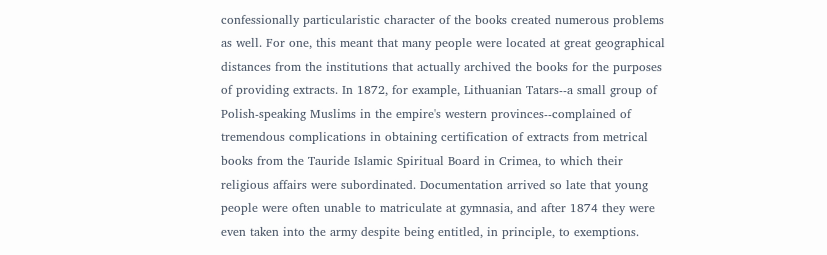confessionally particularistic character of the books created numerous problems as well. For one, this meant that many people were located at great geographical distances from the institutions that actually archived the books for the purposes of providing extracts. In 1872, for example, Lithuanian Tatars--a small group of Polish-speaking Muslims in the empire's western provinces--complained of tremendous complications in obtaining certification of extracts from metrical books from the Tauride Islamic Spiritual Board in Crimea, to which their religious affairs were subordinated. Documentation arrived so late that young people were often unable to matriculate at gymnasia, and after 1874 they were even taken into the army despite being entitled, in principle, to exemptions.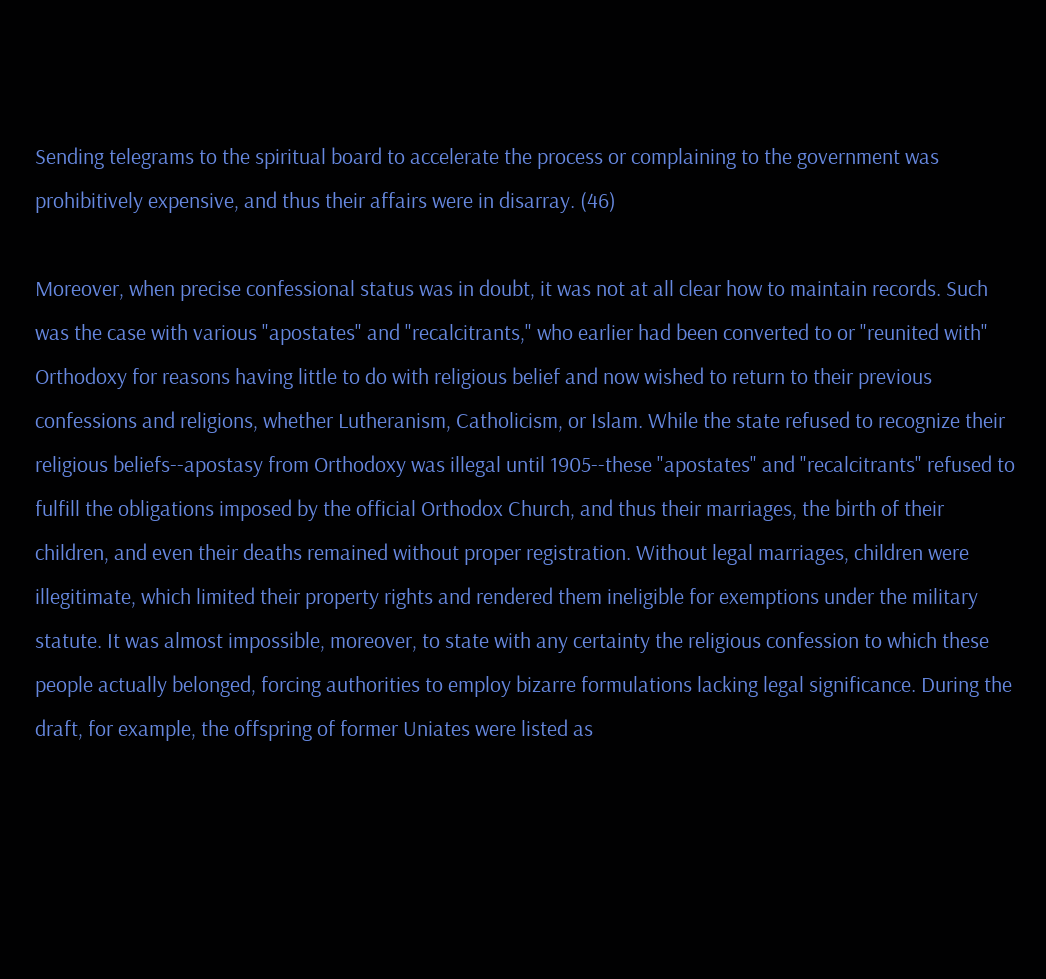Sending telegrams to the spiritual board to accelerate the process or complaining to the government was prohibitively expensive, and thus their affairs were in disarray. (46)

Moreover, when precise confessional status was in doubt, it was not at all clear how to maintain records. Such was the case with various "apostates" and "recalcitrants," who earlier had been converted to or "reunited with" Orthodoxy for reasons having little to do with religious belief and now wished to return to their previous confessions and religions, whether Lutheranism, Catholicism, or Islam. While the state refused to recognize their religious beliefs--apostasy from Orthodoxy was illegal until 1905--these "apostates" and "recalcitrants" refused to fulfill the obligations imposed by the official Orthodox Church, and thus their marriages, the birth of their children, and even their deaths remained without proper registration. Without legal marriages, children were illegitimate, which limited their property rights and rendered them ineligible for exemptions under the military statute. It was almost impossible, moreover, to state with any certainty the religious confession to which these people actually belonged, forcing authorities to employ bizarre formulations lacking legal significance. During the draft, for example, the offspring of former Uniates were listed as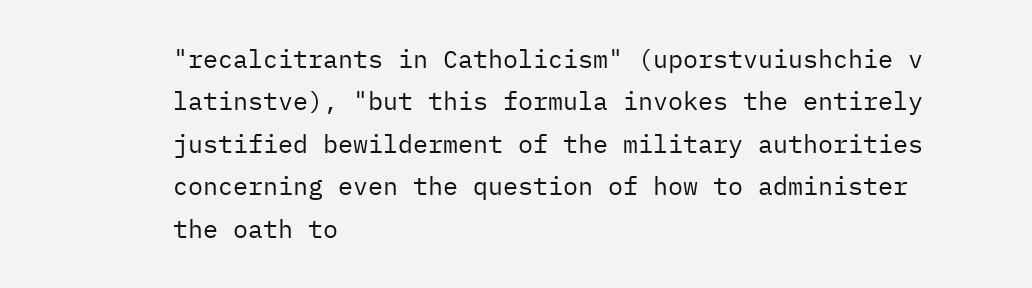"recalcitrants in Catholicism" (uporstvuiushchie v latinstve), "but this formula invokes the entirely justified bewilderment of the military authorities concerning even the question of how to administer the oath to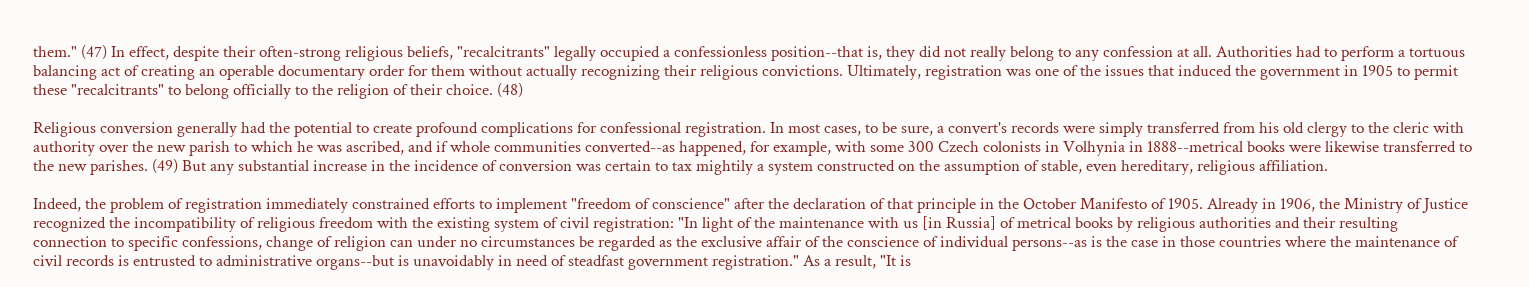them." (47) In effect, despite their often-strong religious beliefs, "recalcitrants" legally occupied a confessionless position--that is, they did not really belong to any confession at all. Authorities had to perform a tortuous balancing act of creating an operable documentary order for them without actually recognizing their religious convictions. Ultimately, registration was one of the issues that induced the government in 1905 to permit these "recalcitrants" to belong officially to the religion of their choice. (48)

Religious conversion generally had the potential to create profound complications for confessional registration. In most cases, to be sure, a convert's records were simply transferred from his old clergy to the cleric with authority over the new parish to which he was ascribed, and if whole communities converted--as happened, for example, with some 300 Czech colonists in Volhynia in 1888--metrical books were likewise transferred to the new parishes. (49) But any substantial increase in the incidence of conversion was certain to tax mightily a system constructed on the assumption of stable, even hereditary, religious affiliation.

Indeed, the problem of registration immediately constrained efforts to implement "freedom of conscience" after the declaration of that principle in the October Manifesto of 1905. Already in 1906, the Ministry of Justice recognized the incompatibility of religious freedom with the existing system of civil registration: "In light of the maintenance with us [in Russia] of metrical books by religious authorities and their resulting connection to specific confessions, change of religion can under no circumstances be regarded as the exclusive affair of the conscience of individual persons--as is the case in those countries where the maintenance of civil records is entrusted to administrative organs--but is unavoidably in need of steadfast government registration." As a result, "It is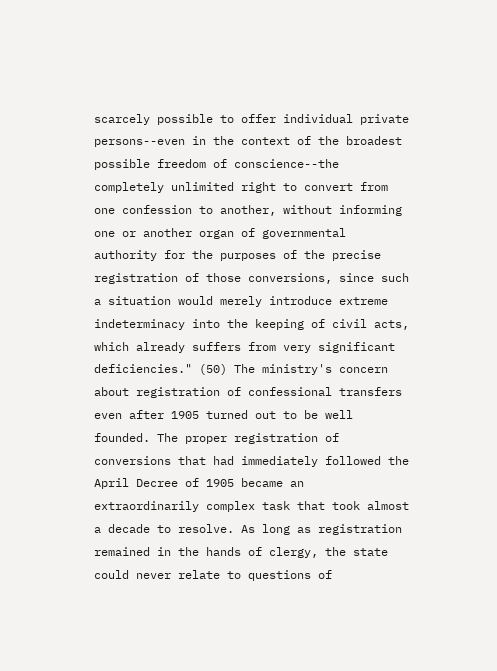scarcely possible to offer individual private persons--even in the context of the broadest possible freedom of conscience--the completely unlimited right to convert from one confession to another, without informing one or another organ of governmental authority for the purposes of the precise registration of those conversions, since such a situation would merely introduce extreme indeterminacy into the keeping of civil acts, which already suffers from very significant deficiencies." (50) The ministry's concern about registration of confessional transfers even after 1905 turned out to be well founded. The proper registration of conversions that had immediately followed the April Decree of 1905 became an extraordinarily complex task that took almost a decade to resolve. As long as registration remained in the hands of clergy, the state could never relate to questions of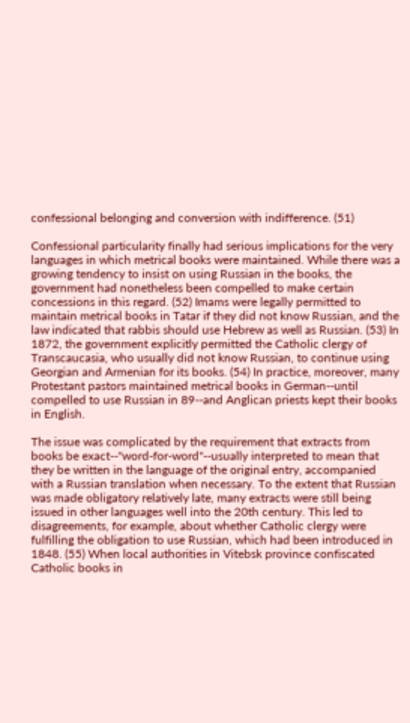confessional belonging and conversion with indifference. (51)

Confessional particularity finally had serious implications for the very languages in which metrical books were maintained. While there was a growing tendency to insist on using Russian in the books, the government had nonetheless been compelled to make certain concessions in this regard. (52) Imams were legally permitted to maintain metrical books in Tatar if they did not know Russian, and the law indicated that rabbis should use Hebrew as well as Russian. (53) In 1872, the government explicitly permitted the Catholic clergy of Transcaucasia, who usually did not know Russian, to continue using Georgian and Armenian for its books. (54) In practice, moreover, many Protestant pastors maintained metrical books in German--until compelled to use Russian in 89--and Anglican priests kept their books in English.

The issue was complicated by the requirement that extracts from books be exact--"word-for-word"--usually interpreted to mean that they be written in the language of the original entry, accompanied with a Russian translation when necessary. To the extent that Russian was made obligatory relatively late, many extracts were still being issued in other languages well into the 20th century. This led to disagreements, for example, about whether Catholic clergy were fulfilling the obligation to use Russian, which had been introduced in 1848. (55) When local authorities in Vitebsk province confiscated Catholic books in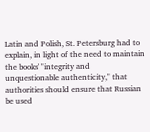Latin and Polish, St. Petersburg had to explain, in light of the need to maintain the books' "integrity and unquestionable authenticity," that authorities should ensure that Russian be used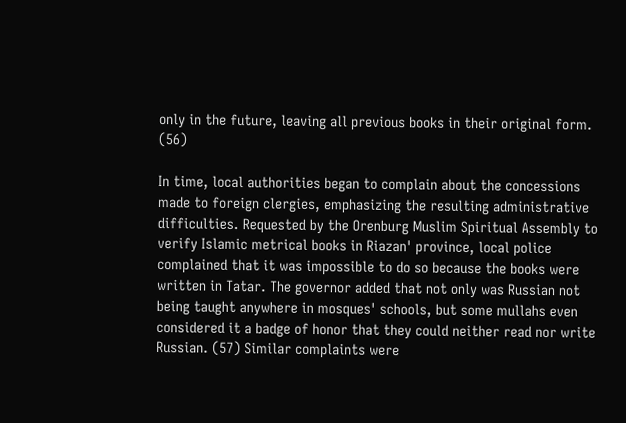only in the future, leaving all previous books in their original form. (56)

In time, local authorities began to complain about the concessions made to foreign clergies, emphasizing the resulting administrative difficulties. Requested by the Orenburg Muslim Spiritual Assembly to verify Islamic metrical books in Riazan' province, local police complained that it was impossible to do so because the books were written in Tatar. The governor added that not only was Russian not being taught anywhere in mosques' schools, but some mullahs even considered it a badge of honor that they could neither read nor write Russian. (57) Similar complaints were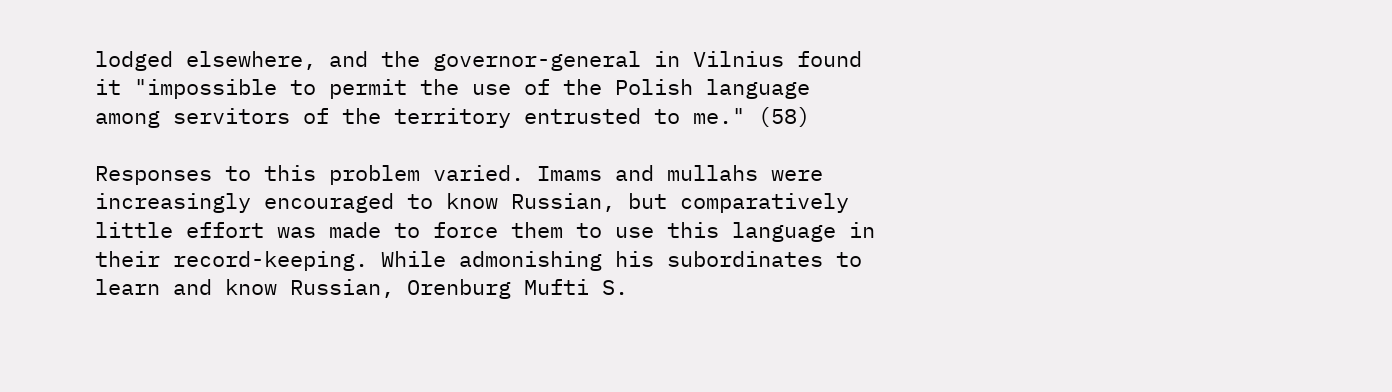lodged elsewhere, and the governor-general in Vilnius found it "impossible to permit the use of the Polish language among servitors of the territory entrusted to me." (58)

Responses to this problem varied. Imams and mullahs were increasingly encouraged to know Russian, but comparatively little effort was made to force them to use this language in their record-keeping. While admonishing his subordinates to learn and know Russian, Orenburg Mufti S.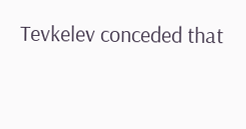Tevkelev conceded that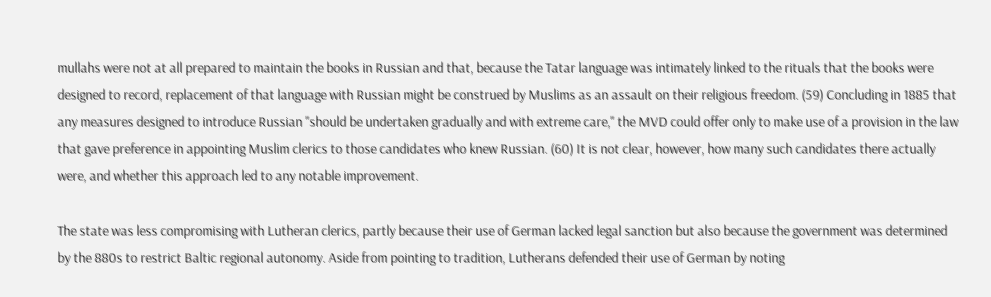mullahs were not at all prepared to maintain the books in Russian and that, because the Tatar language was intimately linked to the rituals that the books were designed to record, replacement of that language with Russian might be construed by Muslims as an assault on their religious freedom. (59) Concluding in 1885 that any measures designed to introduce Russian "should be undertaken gradually and with extreme care," the MVD could offer only to make use of a provision in the law that gave preference in appointing Muslim clerics to those candidates who knew Russian. (60) It is not clear, however, how many such candidates there actually were, and whether this approach led to any notable improvement.

The state was less compromising with Lutheran clerics, partly because their use of German lacked legal sanction but also because the government was determined by the 880s to restrict Baltic regional autonomy. Aside from pointing to tradition, Lutherans defended their use of German by noting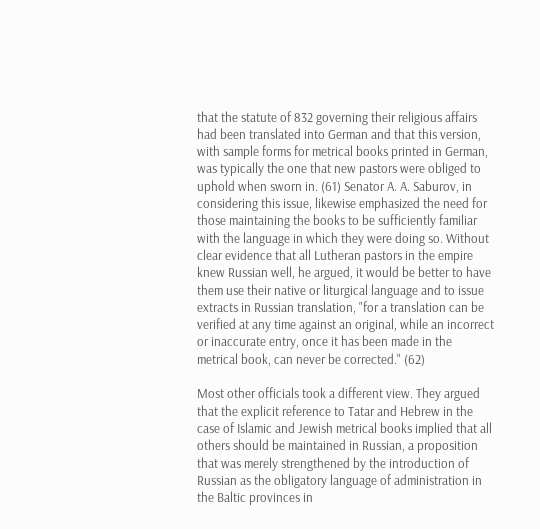that the statute of 832 governing their religious affairs had been translated into German and that this version, with sample forms for metrical books printed in German, was typically the one that new pastors were obliged to uphold when sworn in. (61) Senator A. A. Saburov, in considering this issue, likewise emphasized the need for those maintaining the books to be sufficiently familiar with the language in which they were doing so. Without clear evidence that all Lutheran pastors in the empire knew Russian well, he argued, it would be better to have them use their native or liturgical language and to issue extracts in Russian translation, "for a translation can be verified at any time against an original, while an incorrect or inaccurate entry, once it has been made in the metrical book, can never be corrected." (62)

Most other officials took a different view. They argued that the explicit reference to Tatar and Hebrew in the case of Islamic and Jewish metrical books implied that all others should be maintained in Russian, a proposition that was merely strengthened by the introduction of Russian as the obligatory language of administration in the Baltic provinces in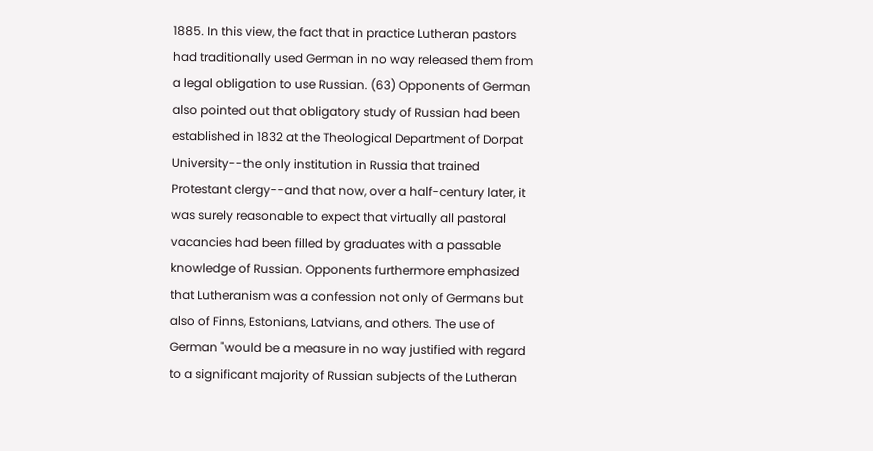1885. In this view, the fact that in practice Lutheran pastors had traditionally used German in no way released them from a legal obligation to use Russian. (63) Opponents of German also pointed out that obligatory study of Russian had been established in 1832 at the Theological Department of Dorpat University--the only institution in Russia that trained Protestant clergy--and that now, over a half-century later, it was surely reasonable to expect that virtually all pastoral vacancies had been filled by graduates with a passable knowledge of Russian. Opponents furthermore emphasized that Lutheranism was a confession not only of Germans but also of Finns, Estonians, Latvians, and others. The use of German "would be a measure in no way justified with regard to a significant majority of Russian subjects of the Lutheran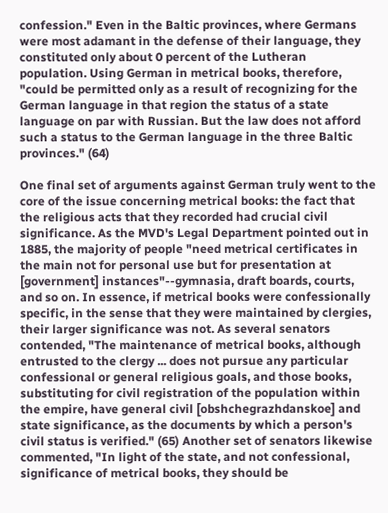confession." Even in the Baltic provinces, where Germans were most adamant in the defense of their language, they constituted only about 0 percent of the Lutheran population. Using German in metrical books, therefore, "could be permitted only as a result of recognizing for the German language in that region the status of a state language on par with Russian. But the law does not afford such a status to the German language in the three Baltic provinces." (64)

One final set of arguments against German truly went to the core of the issue concerning metrical books: the fact that the religious acts that they recorded had crucial civil significance. As the MVD's Legal Department pointed out in 1885, the majority of people "need metrical certificates in the main not for personal use but for presentation at [government] instances"--gymnasia, draft boards, courts, and so on. In essence, if metrical books were confessionally specific, in the sense that they were maintained by clergies, their larger significance was not. As several senators contended, "The maintenance of metrical books, although entrusted to the clergy ... does not pursue any particular confessional or general religious goals, and those books, substituting for civil registration of the population within the empire, have general civil [obshchegrazhdanskoe] and state significance, as the documents by which a person's civil status is verified." (65) Another set of senators likewise commented, "In light of the state, and not confessional, significance of metrical books, they should be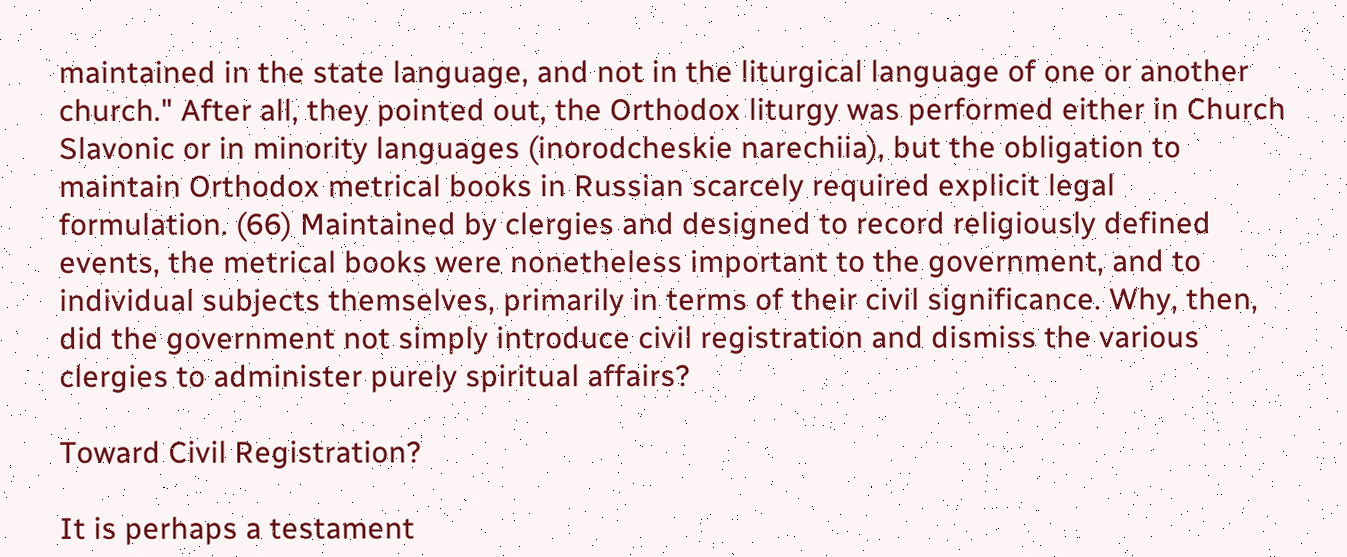maintained in the state language, and not in the liturgical language of one or another church." After all, they pointed out, the Orthodox liturgy was performed either in Church Slavonic or in minority languages (inorodcheskie narechiia), but the obligation to maintain Orthodox metrical books in Russian scarcely required explicit legal formulation. (66) Maintained by clergies and designed to record religiously defined events, the metrical books were nonetheless important to the government, and to individual subjects themselves, primarily in terms of their civil significance. Why, then, did the government not simply introduce civil registration and dismiss the various clergies to administer purely spiritual affairs?

Toward Civil Registration?

It is perhaps a testament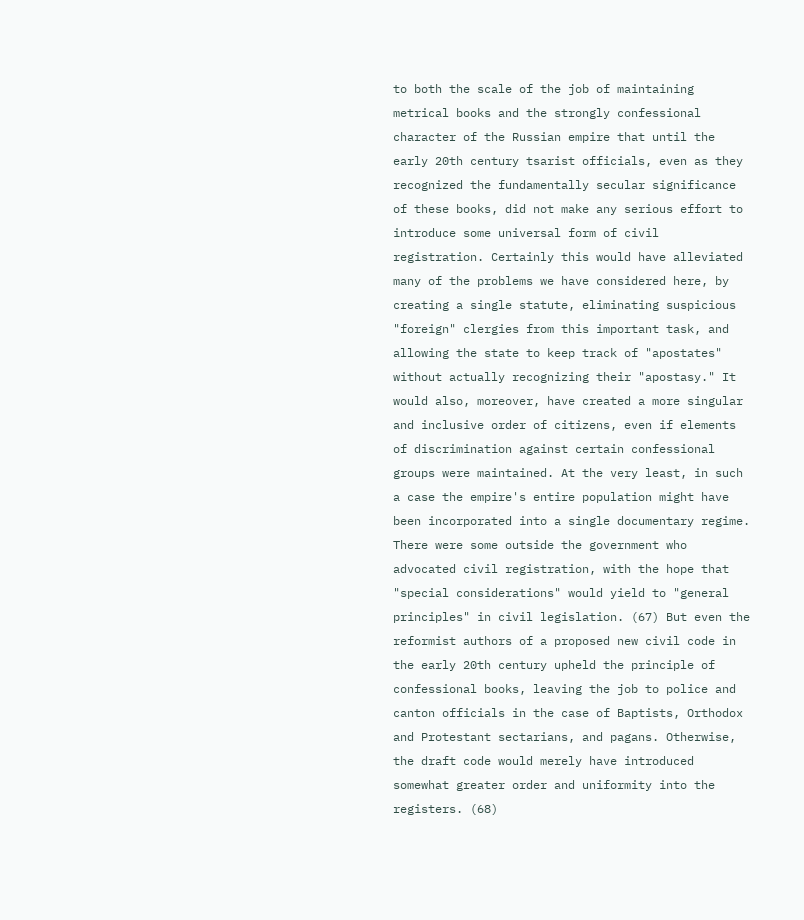to both the scale of the job of maintaining metrical books and the strongly confessional character of the Russian empire that until the early 20th century tsarist officials, even as they recognized the fundamentally secular significance of these books, did not make any serious effort to introduce some universal form of civil registration. Certainly this would have alleviated many of the problems we have considered here, by creating a single statute, eliminating suspicious "foreign" clergies from this important task, and allowing the state to keep track of "apostates" without actually recognizing their "apostasy." It would also, moreover, have created a more singular and inclusive order of citizens, even if elements of discrimination against certain confessional groups were maintained. At the very least, in such a case the empire's entire population might have been incorporated into a single documentary regime. There were some outside the government who advocated civil registration, with the hope that "special considerations" would yield to "general principles" in civil legislation. (67) But even the reformist authors of a proposed new civil code in the early 20th century upheld the principle of confessional books, leaving the job to police and canton officials in the case of Baptists, Orthodox and Protestant sectarians, and pagans. Otherwise, the draft code would merely have introduced somewhat greater order and uniformity into the registers. (68)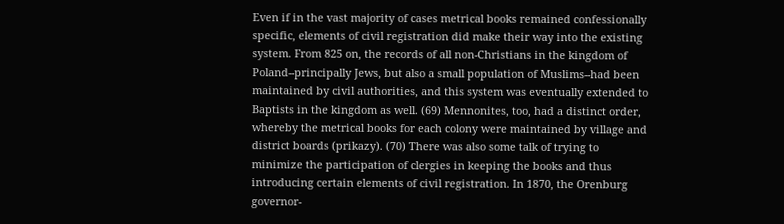Even if in the vast majority of cases metrical books remained confessionally specific, elements of civil registration did make their way into the existing system. From 825 on, the records of all non-Christians in the kingdom of Poland--principally Jews, but also a small population of Muslims--had been maintained by civil authorities, and this system was eventually extended to Baptists in the kingdom as well. (69) Mennonites, too, had a distinct order, whereby the metrical books for each colony were maintained by village and district boards (prikazy). (70) There was also some talk of trying to minimize the participation of clergies in keeping the books and thus introducing certain elements of civil registration. In 1870, the Orenburg governor-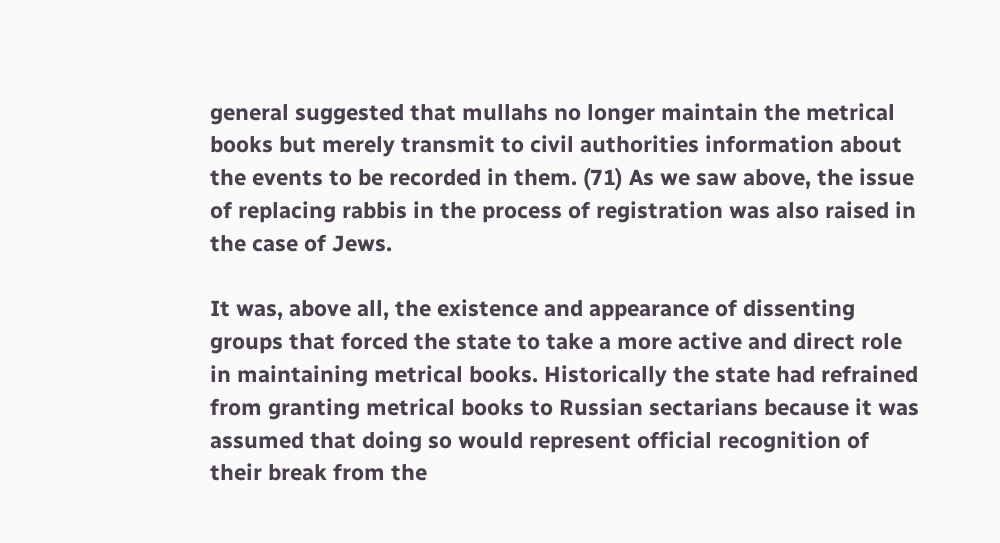general suggested that mullahs no longer maintain the metrical books but merely transmit to civil authorities information about the events to be recorded in them. (71) As we saw above, the issue of replacing rabbis in the process of registration was also raised in the case of Jews.

It was, above all, the existence and appearance of dissenting groups that forced the state to take a more active and direct role in maintaining metrical books. Historically the state had refrained from granting metrical books to Russian sectarians because it was assumed that doing so would represent official recognition of their break from the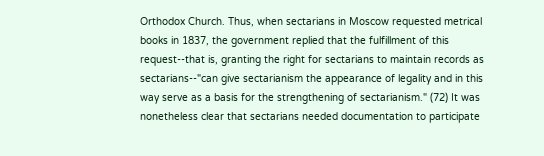Orthodox Church. Thus, when sectarians in Moscow requested metrical books in 1837, the government replied that the fulfillment of this request--that is, granting the right for sectarians to maintain records as sectarians--"can give sectarianism the appearance of legality and in this way serve as a basis for the strengthening of sectarianism." (72) It was nonetheless clear that sectarians needed documentation to participate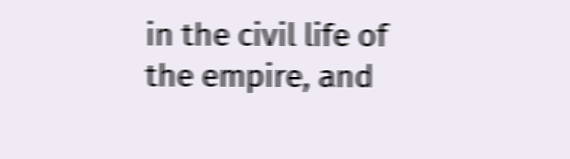in the civil life of the empire, and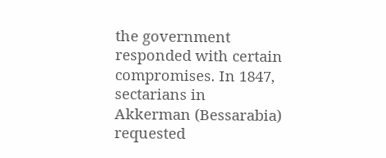the government responded with certain compromises. In 1847, sectarians in Akkerman (Bessarabia) requested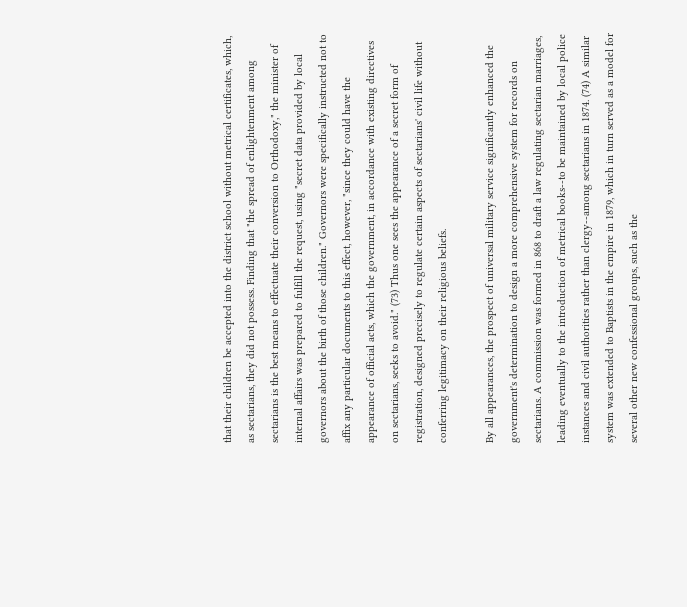that their children be accepted into the district school without metrical certificates, which, as sectarians, they did not possess. Finding that "the spread of enlightenment among sectarians is the best means to effectuate their conversion to Orthodoxy," the minister of internal affairs was prepared to fulfill the request, using "secret data provided by local governors about the birth of those children." Governors were specifically instructed not to affix any particular documents to this effect, however, "since they could have the appearance of official acts, which the government, in accordance with existing directives on sectarians, seeks to avoid." (73) Thus one sees the appearance of a secret form of registration, designed precisely to regulate certain aspects of sectarians' civil life without conferring legitimacy on their religious beliefs.

By all appearances, the prospect of universal military service significantly enhanced the government's determination to design a more comprehensive system for records on sectarians. A commission was formed in 868 to draft a law regulating sectarian marriages, leading eventually to the introduction of metrical books--to be maintained by local police instances and civil authorities rather than clergy--among sectarians in 1874. (74) A similar system was extended to Baptists in the empire in 1879, which in turn served as a model for several other new confessional groups, such as the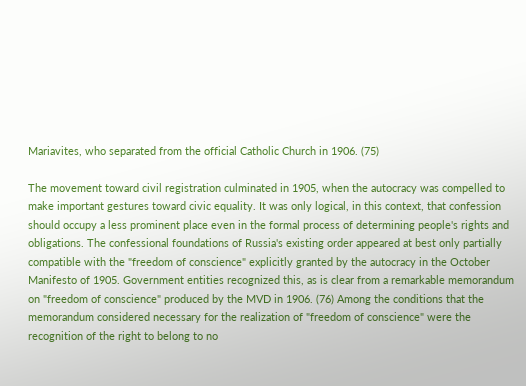Mariavites, who separated from the official Catholic Church in 1906. (75)

The movement toward civil registration culminated in 1905, when the autocracy was compelled to make important gestures toward civic equality. It was only logical, in this context, that confession should occupy a less prominent place even in the formal process of determining people's rights and obligations. The confessional foundations of Russia's existing order appeared at best only partially compatible with the "freedom of conscience" explicitly granted by the autocracy in the October Manifesto of 1905. Government entities recognized this, as is clear from a remarkable memorandum on "freedom of conscience" produced by the MVD in 1906. (76) Among the conditions that the memorandum considered necessary for the realization of "freedom of conscience" were the recognition of the right to belong to no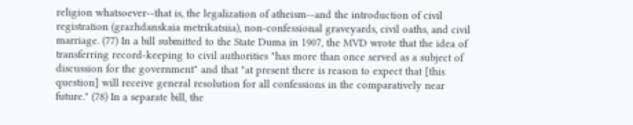religion whatsoever--that is, the legalization of atheism--and the introduction of civil registration (grazhdanskaia metrikatsiia), non-confessional graveyards, civil oaths, and civil marriage. (77) In a bill submitted to the State Duma in 1907, the MVD wrote that the idea of transferring record-keeping to civil authorities "has more than once served as a subject of discussion for the government" and that "at present there is reason to expect that [this question] will receive general resolution for all confessions in the comparatively near future." (78) In a separate bill, the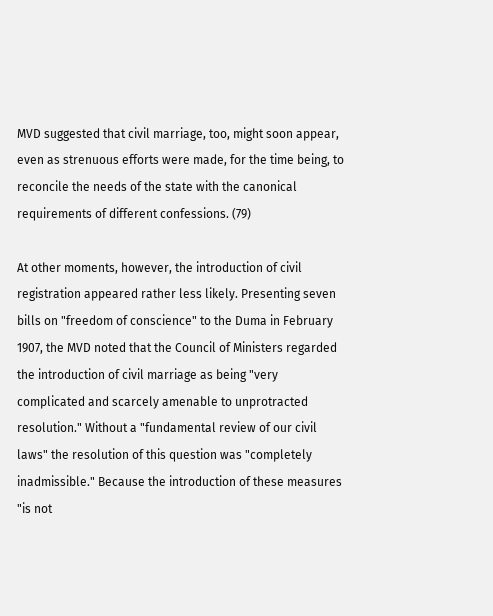MVD suggested that civil marriage, too, might soon appear, even as strenuous efforts were made, for the time being, to reconcile the needs of the state with the canonical requirements of different confessions. (79)

At other moments, however, the introduction of civil registration appeared rather less likely. Presenting seven bills on "freedom of conscience" to the Duma in February 1907, the MVD noted that the Council of Ministers regarded the introduction of civil marriage as being "very complicated and scarcely amenable to unprotracted resolution." Without a "fundamental review of our civil laws" the resolution of this question was "completely inadmissible." Because the introduction of these measures "is not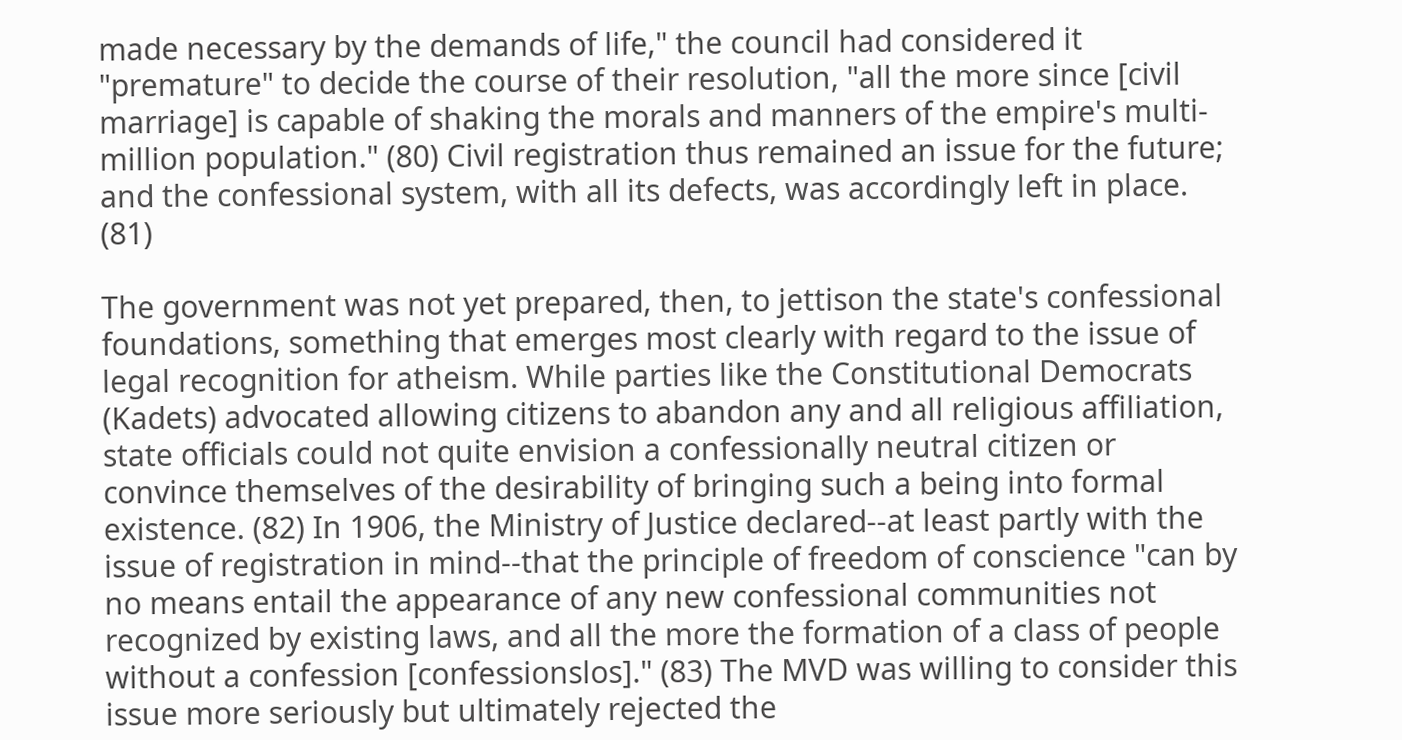made necessary by the demands of life," the council had considered it "premature" to decide the course of their resolution, "all the more since [civil marriage] is capable of shaking the morals and manners of the empire's multi-million population." (80) Civil registration thus remained an issue for the future; and the confessional system, with all its defects, was accordingly left in place. (81)

The government was not yet prepared, then, to jettison the state's confessional foundations, something that emerges most clearly with regard to the issue of legal recognition for atheism. While parties like the Constitutional Democrats (Kadets) advocated allowing citizens to abandon any and all religious affiliation, state officials could not quite envision a confessionally neutral citizen or convince themselves of the desirability of bringing such a being into formal existence. (82) In 1906, the Ministry of Justice declared--at least partly with the issue of registration in mind--that the principle of freedom of conscience "can by no means entail the appearance of any new confessional communities not recognized by existing laws, and all the more the formation of a class of people without a confession [confessionslos]." (83) The MVD was willing to consider this issue more seriously but ultimately rejected the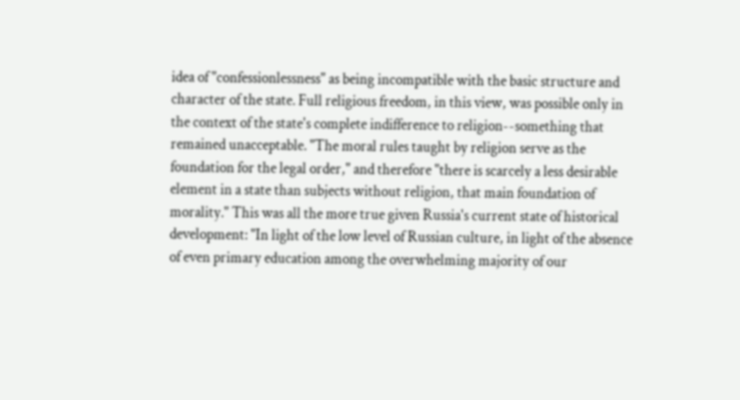idea of "confessionlessness" as being incompatible with the basic structure and character of the state. Full religious freedom, in this view, was possible only in the context of the state's complete indifference to religion--something that remained unacceptable. "The moral rules taught by religion serve as the foundation for the legal order," and therefore "there is scarcely a less desirable element in a state than subjects without religion, that main foundation of morality." This was all the more true given Russia's current state of historical development: "In light of the low level of Russian culture, in light of the absence of even primary education among the overwhelming majority of our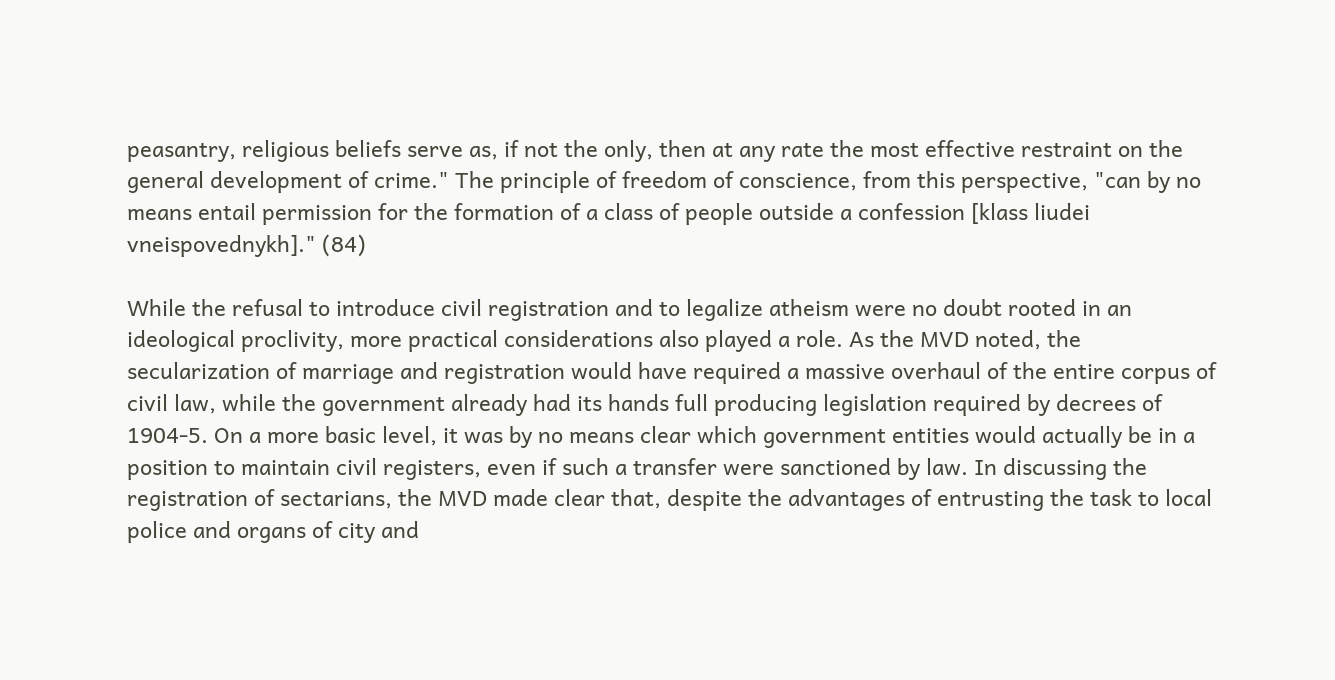peasantry, religious beliefs serve as, if not the only, then at any rate the most effective restraint on the general development of crime." The principle of freedom of conscience, from this perspective, "can by no means entail permission for the formation of a class of people outside a confession [klass liudei vneispovednykh]." (84)

While the refusal to introduce civil registration and to legalize atheism were no doubt rooted in an ideological proclivity, more practical considerations also played a role. As the MVD noted, the secularization of marriage and registration would have required a massive overhaul of the entire corpus of civil law, while the government already had its hands full producing legislation required by decrees of 1904-5. On a more basic level, it was by no means clear which government entities would actually be in a position to maintain civil registers, even if such a transfer were sanctioned by law. In discussing the registration of sectarians, the MVD made clear that, despite the advantages of entrusting the task to local police and organs of city and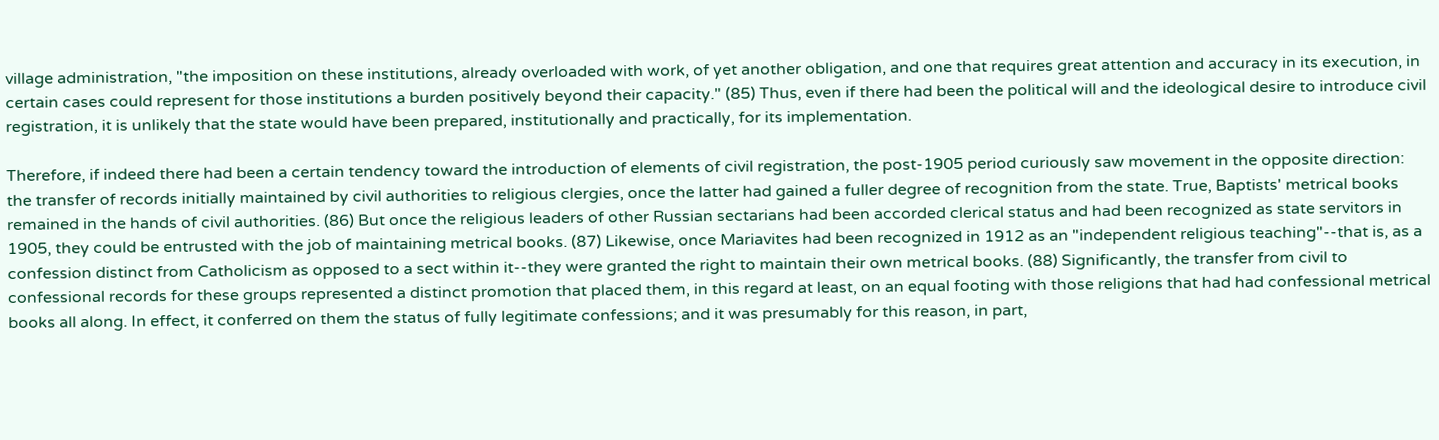village administration, "the imposition on these institutions, already overloaded with work, of yet another obligation, and one that requires great attention and accuracy in its execution, in certain cases could represent for those institutions a burden positively beyond their capacity." (85) Thus, even if there had been the political will and the ideological desire to introduce civil registration, it is unlikely that the state would have been prepared, institutionally and practically, for its implementation.

Therefore, if indeed there had been a certain tendency toward the introduction of elements of civil registration, the post-1905 period curiously saw movement in the opposite direction: the transfer of records initially maintained by civil authorities to religious clergies, once the latter had gained a fuller degree of recognition from the state. True, Baptists' metrical books remained in the hands of civil authorities. (86) But once the religious leaders of other Russian sectarians had been accorded clerical status and had been recognized as state servitors in 1905, they could be entrusted with the job of maintaining metrical books. (87) Likewise, once Mariavites had been recognized in 1912 as an "independent religious teaching"--that is, as a confession distinct from Catholicism as opposed to a sect within it--they were granted the right to maintain their own metrical books. (88) Significantly, the transfer from civil to confessional records for these groups represented a distinct promotion that placed them, in this regard at least, on an equal footing with those religions that had had confessional metrical books all along. In effect, it conferred on them the status of fully legitimate confessions; and it was presumably for this reason, in part,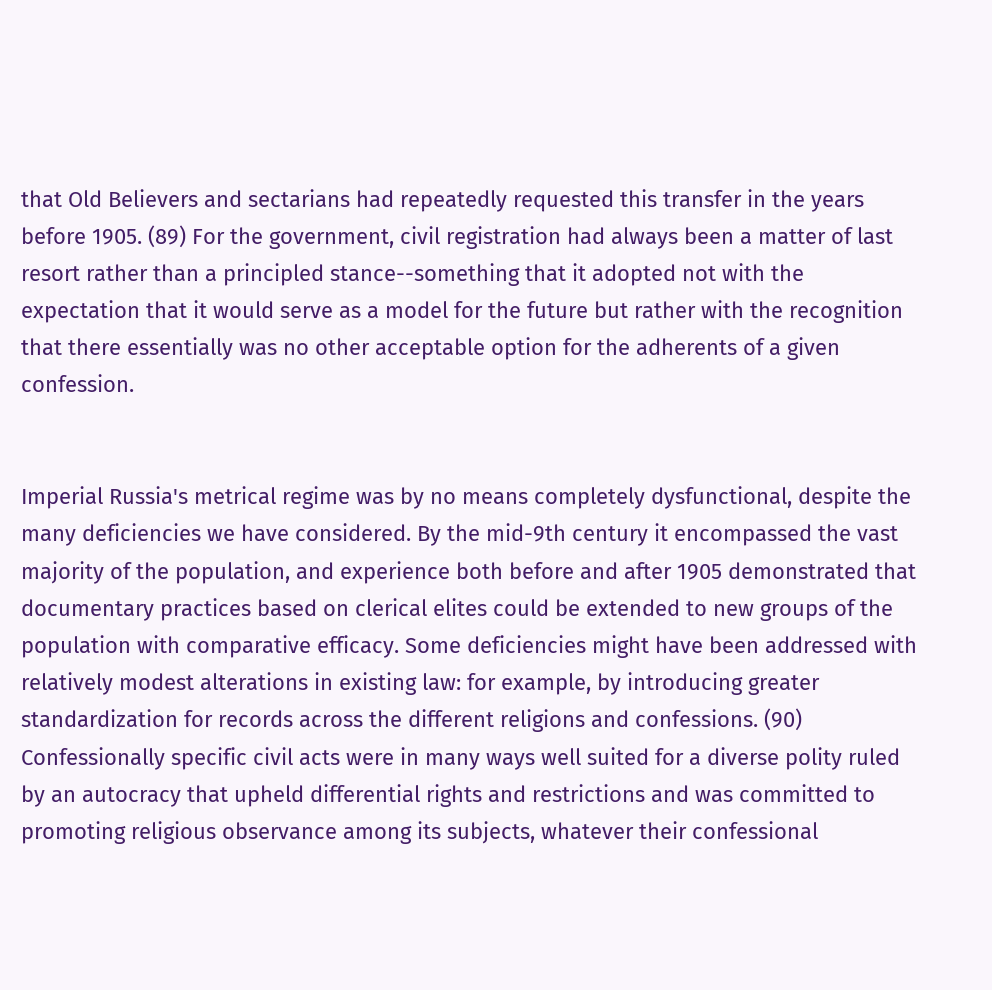that Old Believers and sectarians had repeatedly requested this transfer in the years before 1905. (89) For the government, civil registration had always been a matter of last resort rather than a principled stance--something that it adopted not with the expectation that it would serve as a model for the future but rather with the recognition that there essentially was no other acceptable option for the adherents of a given confession.


Imperial Russia's metrical regime was by no means completely dysfunctional, despite the many deficiencies we have considered. By the mid-9th century it encompassed the vast majority of the population, and experience both before and after 1905 demonstrated that documentary practices based on clerical elites could be extended to new groups of the population with comparative efficacy. Some deficiencies might have been addressed with relatively modest alterations in existing law: for example, by introducing greater standardization for records across the different religions and confessions. (90) Confessionally specific civil acts were in many ways well suited for a diverse polity ruled by an autocracy that upheld differential rights and restrictions and was committed to promoting religious observance among its subjects, whatever their confessional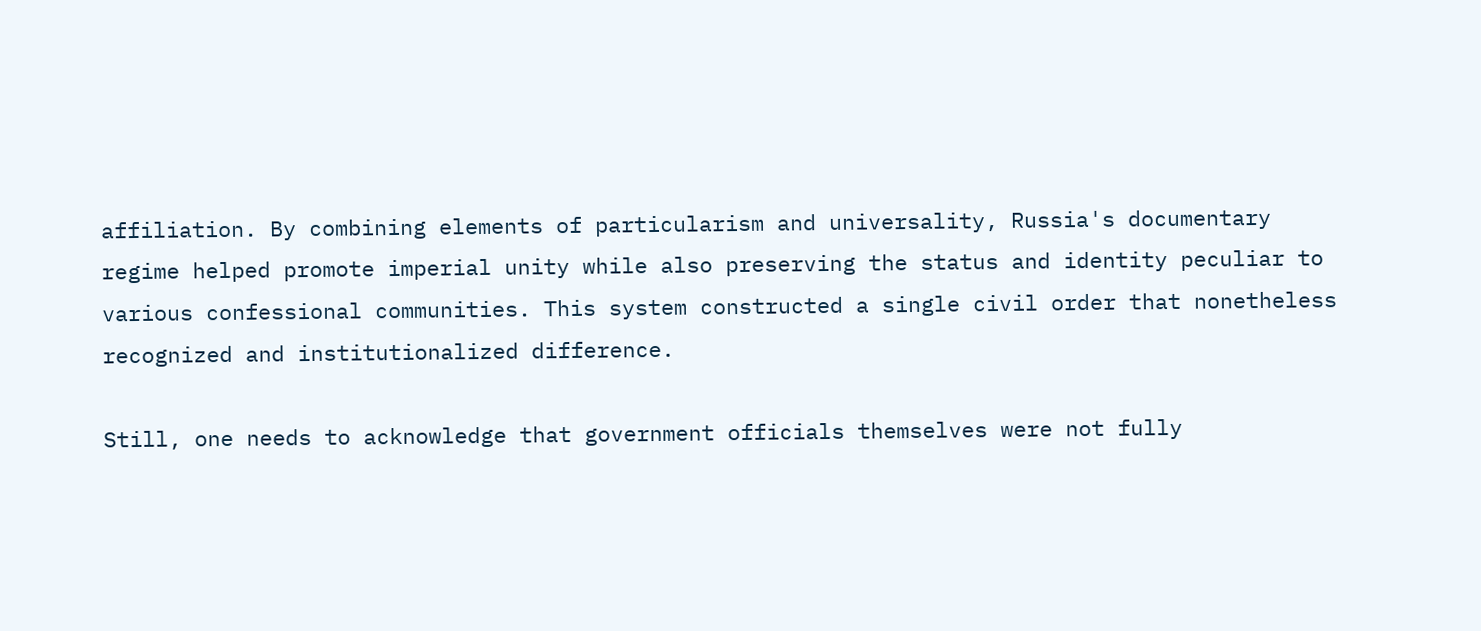affiliation. By combining elements of particularism and universality, Russia's documentary regime helped promote imperial unity while also preserving the status and identity peculiar to various confessional communities. This system constructed a single civil order that nonetheless recognized and institutionalized difference.

Still, one needs to acknowledge that government officials themselves were not fully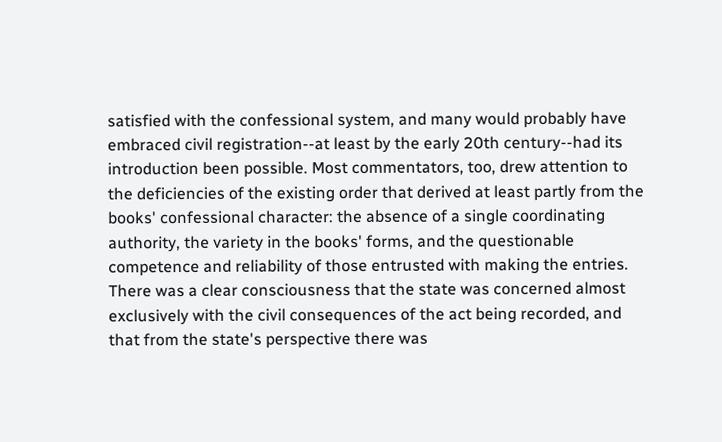satisfied with the confessional system, and many would probably have embraced civil registration--at least by the early 20th century--had its introduction been possible. Most commentators, too, drew attention to the deficiencies of the existing order that derived at least partly from the books' confessional character: the absence of a single coordinating authority, the variety in the books' forms, and the questionable competence and reliability of those entrusted with making the entries. There was a clear consciousness that the state was concerned almost exclusively with the civil consequences of the act being recorded, and that from the state's perspective there was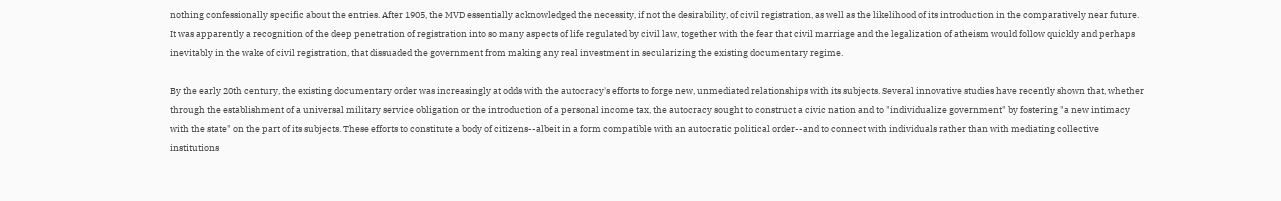nothing confessionally specific about the entries. After 1905, the MVD essentially acknowledged the necessity, if not the desirability, of civil registration, as well as the likelihood of its introduction in the comparatively near future. It was apparently a recognition of the deep penetration of registration into so many aspects of life regulated by civil law, together with the fear that civil marriage and the legalization of atheism would follow quickly and perhaps inevitably in the wake of civil registration, that dissuaded the government from making any real investment in secularizing the existing documentary regime.

By the early 20th century, the existing documentary order was increasingly at odds with the autocracy's efforts to forge new, unmediated relationships with its subjects. Several innovative studies have recently shown that, whether through the establishment of a universal military service obligation or the introduction of a personal income tax, the autocracy sought to construct a civic nation and to "individualize government" by fostering "a new intimacy with the state" on the part of its subjects. These efforts to constitute a body of citizens--albeit in a form compatible with an autocratic political order--and to connect with individuals rather than with mediating collective institutions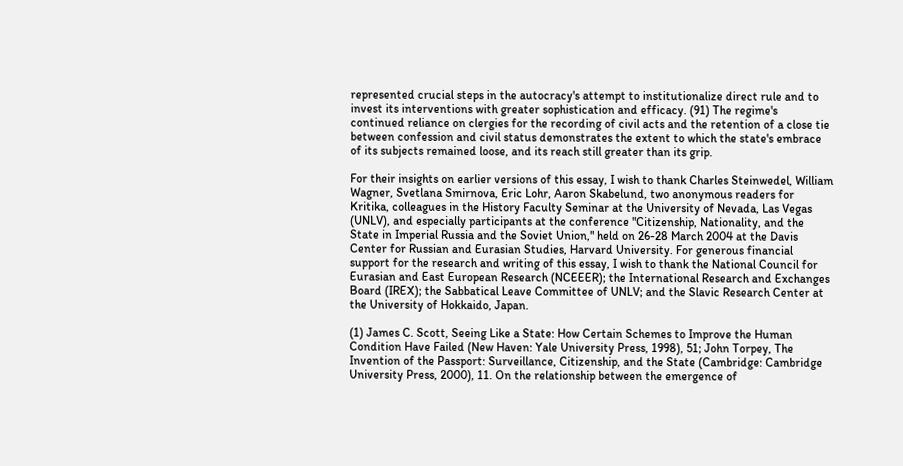represented crucial steps in the autocracy's attempt to institutionalize direct rule and to invest its interventions with greater sophistication and efficacy. (91) The regime's continued reliance on clergies for the recording of civil acts and the retention of a close tie between confession and civil status demonstrates the extent to which the state's embrace of its subjects remained loose, and its reach still greater than its grip.

For their insights on earlier versions of this essay, I wish to thank Charles Steinwedel, William Wagner, Svetlana Smirnova, Eric Lohr, Aaron Skabelund, two anonymous readers for Kritika, colleagues in the History Faculty Seminar at the University of Nevada, Las Vegas (UNLV), and especially participants at the conference "Citizenship, Nationality, and the State in Imperial Russia and the Soviet Union," held on 26-28 March 2004 at the Davis Center for Russian and Eurasian Studies, Harvard University. For generous financial support for the research and writing of this essay, I wish to thank the National Council for Eurasian and East European Research (NCEEER); the International Research and Exchanges Board (IREX); the Sabbatical Leave Committee of UNLV; and the Slavic Research Center at the University of Hokkaido, Japan.

(1) James C. Scott, Seeing Like a State: How Certain Schemes to Improve the Human Condition Have Failed (New Haven: Yale University Press, 1998), 51; John Torpey, The Invention of the Passport: Surveillance, Citizenship, and the State (Cambridge: Cambridge University Press, 2000), 11. On the relationship between the emergence of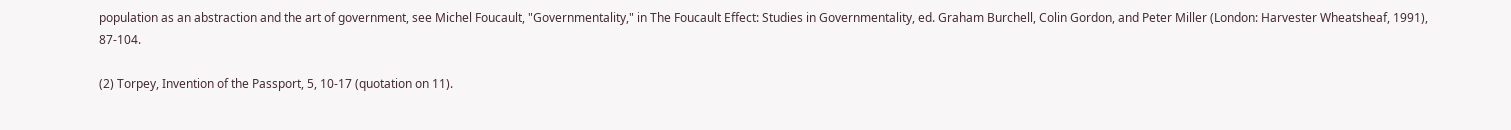population as an abstraction and the art of government, see Michel Foucault, "Governmentality," in The Foucault Effect: Studies in Governmentality, ed. Graham Burchell, Colin Gordon, and Peter Miller (London: Harvester Wheatsheaf, 1991), 87-104.

(2) Torpey, Invention of the Passport, 5, 10-17 (quotation on 11).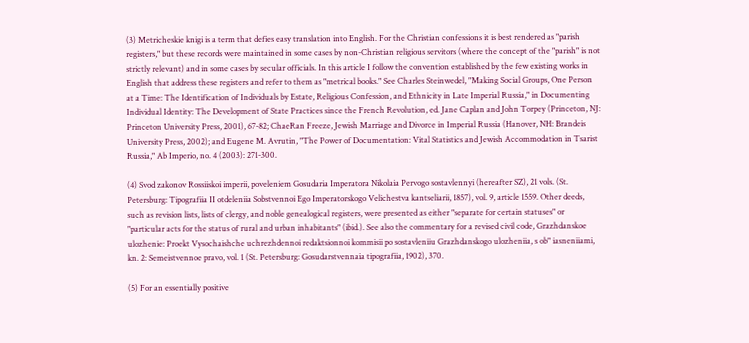(3) Metricheskie knigi is a term that defies easy translation into English. For the Christian confessions it is best rendered as "parish registers," but these records were maintained in some cases by non-Christian religious servitors (where the concept of the "parish" is not strictly relevant) and in some cases by secular officials. In this article I follow the convention established by the few existing works in English that address these registers and refer to them as "metrical books." See Charles Steinwedel, "Making Social Groups, One Person at a Time: The Identification of Individuals by Estate, Religious Confession, and Ethnicity in Late Imperial Russia," in Documenting Individual Identity: The Development of State Practices since the French Revolution, ed. Jane Caplan and John Torpey (Princeton, NJ: Princeton University Press, 2001), 67-82; ChaeRan Freeze, Jewish Marriage and Divorce in Imperial Russia (Hanover, NH: Brandeis University Press, 2002); and Eugene M. Avrutin, "The Power of Documentation: Vital Statistics and Jewish Accommodation in Tsarist Russia," Ab Imperio, no. 4 (2003): 271-300.

(4) Svod zakonov Rossiiskoi imperii, poveleniem Gosudaria Imperatora Nikolaia Pervogo sostavlennyi (hereafter SZ), 21 vols. (St. Petersburg: Tipografiia II otdeleniia Sobstvennoi Ego Imperatorskogo Velichestva kantseliarii, 1857), vol. 9, article 1559. Other deeds, such as revision lists, lists of clergy, and noble genealogical registers, were presented as either "separate for certain statuses" or "particular acts for the status of rural and urban inhabitants" (ibid.). See also the commentary for a revised civil code, Grazhdanskoe ulozhenie: Proekt Vysochaishche uchrezhdennoi redaktsionnoi kommisii po sostavleniiu Grazhdanskogo ulozheniia, s ob" iasneniiami, kn. 2: Semeistvennoe pravo, vol. 1 (St. Petersburg: Gosudarstvennaia tipografiia, 1902), 370.

(5) For an essentially positive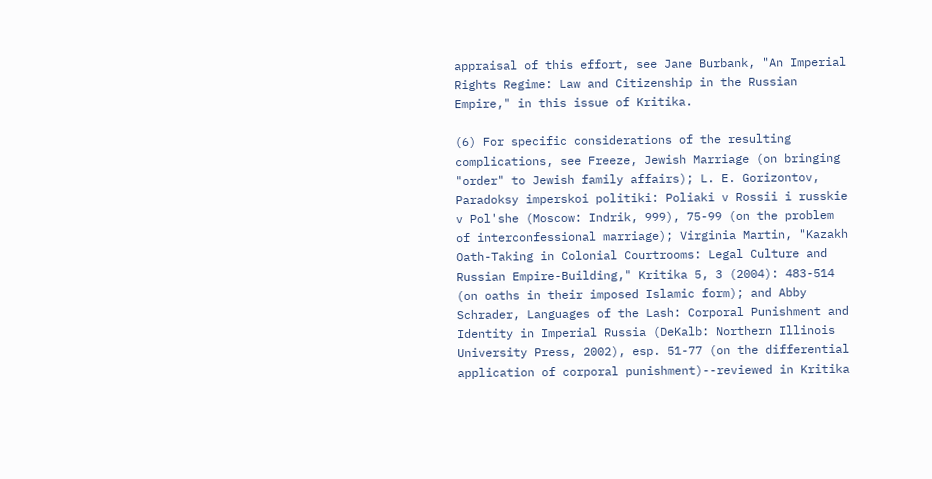appraisal of this effort, see Jane Burbank, "An Imperial Rights Regime: Law and Citizenship in the Russian Empire," in this issue of Kritika.

(6) For specific considerations of the resulting complications, see Freeze, Jewish Marriage (on bringing "order" to Jewish family affairs); L. E. Gorizontov, Paradoksy imperskoi politiki: Poliaki v Rossii i russkie v Pol'she (Moscow: Indrik, 999), 75-99 (on the problem of interconfessional marriage); Virginia Martin, "Kazakh Oath-Taking in Colonial Courtrooms: Legal Culture and Russian Empire-Building," Kritika 5, 3 (2004): 483-514 (on oaths in their imposed Islamic form); and Abby Schrader, Languages of the Lash: Corporal Punishment and Identity in Imperial Russia (DeKalb: Northern Illinois University Press, 2002), esp. 51-77 (on the differential application of corporal punishment)--reviewed in Kritika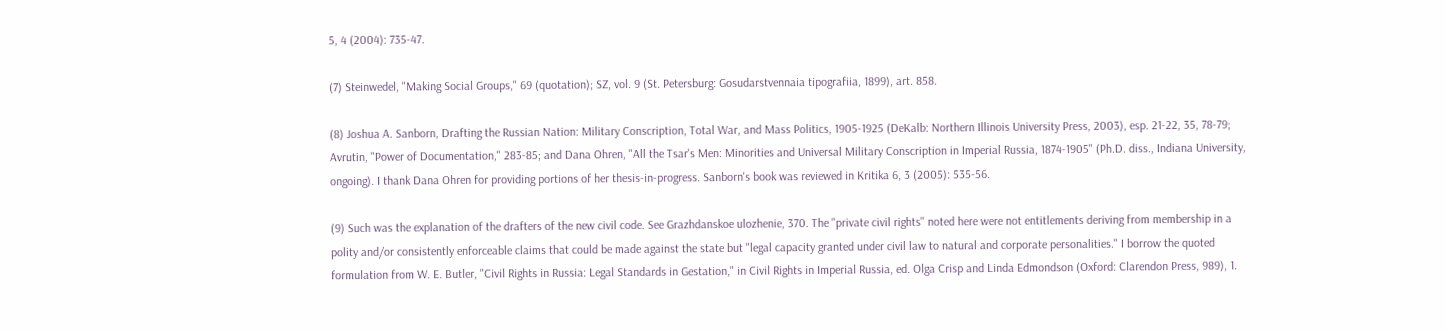5, 4 (2004): 735-47.

(7) Steinwedel, "Making Social Groups," 69 (quotation); SZ, vol. 9 (St. Petersburg: Gosudarstvennaia tipografiia, 1899), art. 858.

(8) Joshua A. Sanborn, Drafting the Russian Nation: Military Conscription, Total War, and Mass Politics, 1905-1925 (DeKalb: Northern Illinois University Press, 2003), esp. 21-22, 35, 78-79; Avrutin, "Power of Documentation," 283-85; and Dana Ohren, "All the Tsar's Men: Minorities and Universal Military Conscription in Imperial Russia, 1874-1905" (Ph.D. diss., Indiana University, ongoing). I thank Dana Ohren for providing portions of her thesis-in-progress. Sanborn's book was reviewed in Kritika 6, 3 (2005): 535-56.

(9) Such was the explanation of the drafters of the new civil code. See Grazhdanskoe ulozhenie, 370. The "private civil rights" noted here were not entitlements deriving from membership in a polity and/or consistently enforceable claims that could be made against the state but "legal capacity granted under civil law to natural and corporate personalities." I borrow the quoted formulation from W. E. Butler, "Civil Rights in Russia: Legal Standards in Gestation," in Civil Rights in Imperial Russia, ed. Olga Crisp and Linda Edmondson (Oxford: Clarendon Press, 989), 1.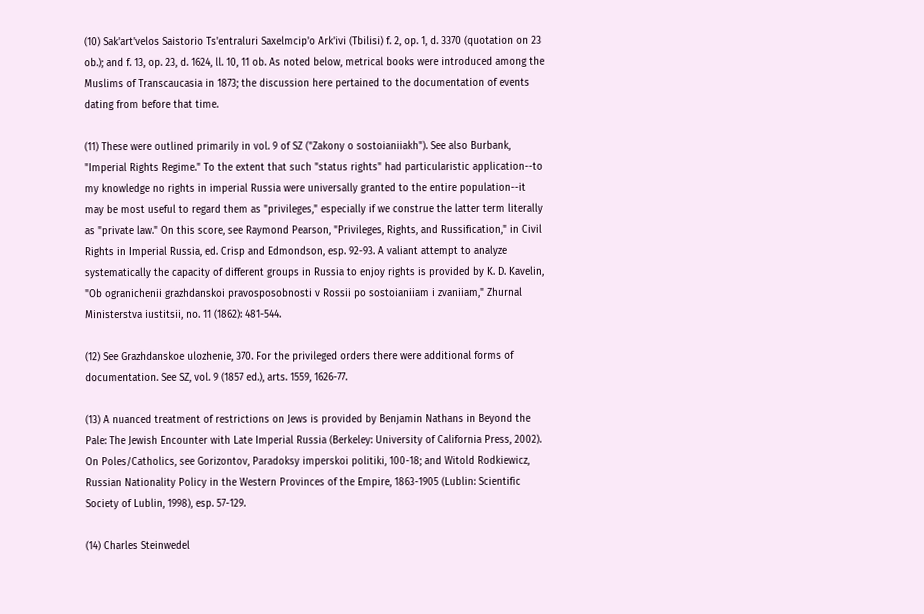(10) Sak'art'velos Saistorio Ts'entraluri Saxelmcip'o Ark'ivi (Tbilisi) f. 2, op. 1, d. 3370 (quotation on 23 ob.); and f. 13, op. 23, d. 1624, ll. 10, 11 ob. As noted below, metrical books were introduced among the Muslims of Transcaucasia in 1873; the discussion here pertained to the documentation of events dating from before that time.

(11) These were outlined primarily in vol. 9 of SZ ("Zakony o sostoianiiakh"). See also Burbank, "Imperial Rights Regime." To the extent that such "status rights" had particularistic application--to my knowledge no rights in imperial Russia were universally granted to the entire population--it may be most useful to regard them as "privileges," especially if we construe the latter term literally as "private law." On this score, see Raymond Pearson, "Privileges, Rights, and Russification," in Civil Rights in Imperial Russia, ed. Crisp and Edmondson, esp. 92-93. A valiant attempt to analyze systematically the capacity of different groups in Russia to enjoy rights is provided by K. D. Kavelin, "Ob ogranichenii grazhdanskoi pravosposobnosti v Rossii po sostoianiiam i zvaniiam," Zhurnal Ministerstva iustitsii, no. 11 (1862): 481-544.

(12) See Grazhdanskoe ulozhenie, 370. For the privileged orders there were additional forms of documentation. See SZ, vol. 9 (1857 ed.), arts. 1559, 1626-77.

(13) A nuanced treatment of restrictions on Jews is provided by Benjamin Nathans in Beyond the Pale: The Jewish Encounter with Late Imperial Russia (Berkeley: University of California Press, 2002). On Poles/Catholics, see Gorizontov, Paradoksy imperskoi politiki, 100-18; and Witold Rodkiewicz, Russian Nationality Policy in the Western Provinces of the Empire, 1863-1905 (Lublin: Scientific Society of Lublin, 1998), esp. 57-129.

(14) Charles Steinwedel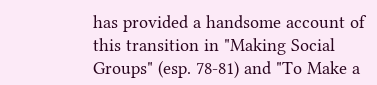has provided a handsome account of this transition in "Making Social Groups" (esp. 78-81) and "To Make a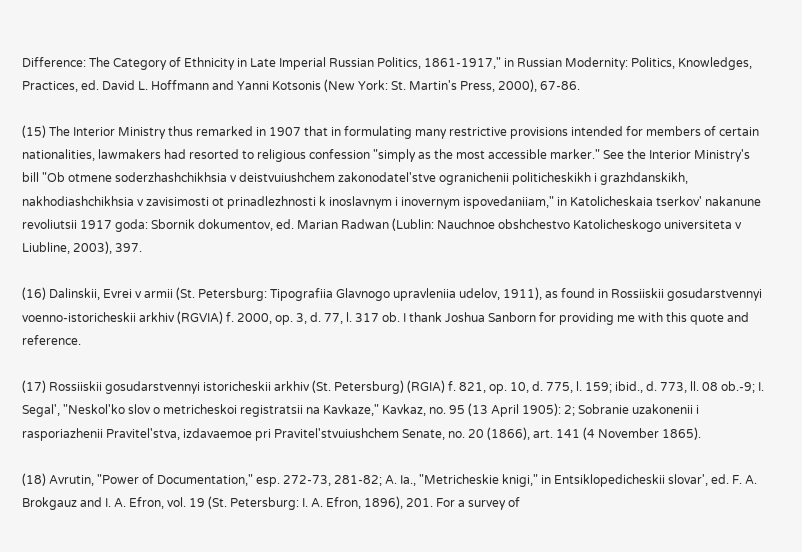Difference: The Category of Ethnicity in Late Imperial Russian Politics, 1861-1917," in Russian Modernity: Politics, Knowledges, Practices, ed. David L. Hoffmann and Yanni Kotsonis (New York: St. Martin's Press, 2000), 67-86.

(15) The Interior Ministry thus remarked in 1907 that in formulating many restrictive provisions intended for members of certain nationalities, lawmakers had resorted to religious confession "simply as the most accessible marker." See the Interior Ministry's bill "Ob otmene soderzhashchikhsia v deistvuiushchem zakonodatel'stve ogranichenii politicheskikh i grazhdanskikh, nakhodiashchikhsia v zavisimosti ot prinadlezhnosti k inoslavnym i inovernym ispovedaniiam," in Katolicheskaia tserkov' nakanune revoliutsii 1917 goda: Sbornik dokumentov, ed. Marian Radwan (Lublin: Nauchnoe obshchestvo Katolicheskogo universiteta v Liubline, 2003), 397.

(16) Dalinskii, Evrei v armii (St. Petersburg: Tipografiia Glavnogo upravleniia udelov, 1911), as found in Rossiiskii gosudarstvennyi voenno-istoricheskii arkhiv (RGVIA) f. 2000, op. 3, d. 77, l. 317 ob. I thank Joshua Sanborn for providing me with this quote and reference.

(17) Rossiiskii gosudarstvennyi istoricheskii arkhiv (St. Petersburg) (RGIA) f. 821, op. 10, d. 775, l. 159; ibid., d. 773, ll. 08 ob.-9; I. Segal', "Neskol'ko slov o metricheskoi registratsii na Kavkaze," Kavkaz, no. 95 (13 April 1905): 2; Sobranie uzakonenii i rasporiazhenii Pravitel'stva, izdavaemoe pri Pravitel'stvuiushchem Senate, no. 20 (1866), art. 141 (4 November 1865).

(18) Avrutin, "Power of Documentation," esp. 272-73, 281-82; A. Ia., "Metricheskie knigi," in Entsiklopedicheskii slovar', ed. F. A. Brokgauz and I. A. Efron, vol. 19 (St. Petersburg: I. A. Efron, 1896), 201. For a survey of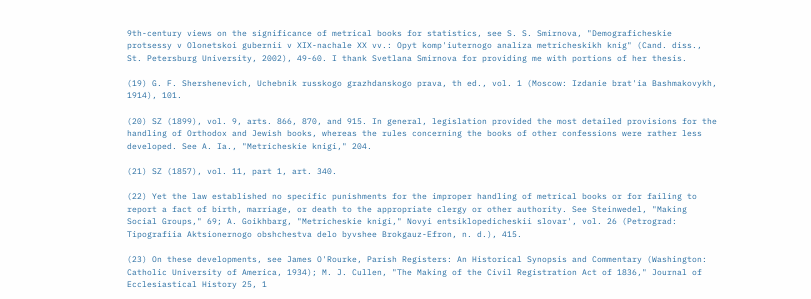9th-century views on the significance of metrical books for statistics, see S. S. Smirnova, "Demograficheskie protsessy v Olonetskoi gubernii v XIX-nachale XX vv.: Opyt komp'iuternogo analiza metricheskikh knig" (Cand. diss., St. Petersburg University, 2002), 49-60. I thank Svetlana Smirnova for providing me with portions of her thesis.

(19) G. F. Shershenevich, Uchebnik russkogo grazhdanskogo prava, th ed., vol. 1 (Moscow: Izdanie brat'ia Bashmakovykh, 1914), 101.

(20) SZ (1899), vol. 9, arts. 866, 870, and 915. In general, legislation provided the most detailed provisions for the handling of Orthodox and Jewish books, whereas the rules concerning the books of other confessions were rather less developed. See A. Ia., "Metricheskie knigi," 204.

(21) SZ (1857), vol. 11, part 1, art. 340.

(22) Yet the law established no specific punishments for the improper handling of metrical books or for failing to report a fact of birth, marriage, or death to the appropriate clergy or other authority. See Steinwedel, "Making Social Groups," 69; A. Goikhbarg, "Metricheskie knigi," Novyi entsiklopedicheskii slovar', vol. 26 (Petrograd: Tipografiia Aktsionernogo obshchestva delo byvshee Brokgauz-Efron, n. d.), 415.

(23) On these developments, see James O'Rourke, Parish Registers: An Historical Synopsis and Commentary (Washington: Catholic University of America, 1934); M. J. Cullen, "The Making of the Civil Registration Act of 1836," Journal of Ecclesiastical History 25, 1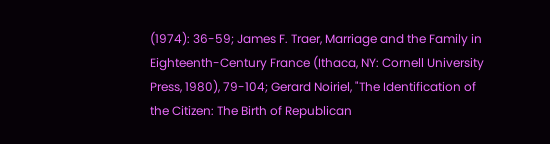(1974): 36-59; James F. Traer, Marriage and the Family in Eighteenth-Century France (Ithaca, NY: Cornell University Press, 1980), 79-104; Gerard Noiriel, "The Identification of the Citizen: The Birth of Republican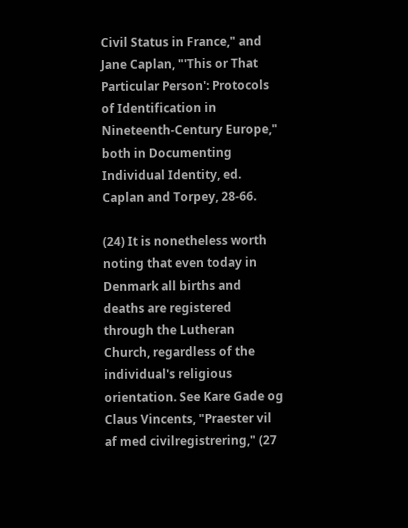Civil Status in France," and Jane Caplan, "'This or That Particular Person': Protocols of Identification in Nineteenth-Century Europe," both in Documenting Individual Identity, ed. Caplan and Torpey, 28-66.

(24) It is nonetheless worth noting that even today in Denmark all births and deaths are registered through the Lutheran Church, regardless of the individual's religious orientation. See Kare Gade og Claus Vincents, "Praester vil af med civilregistrering," (27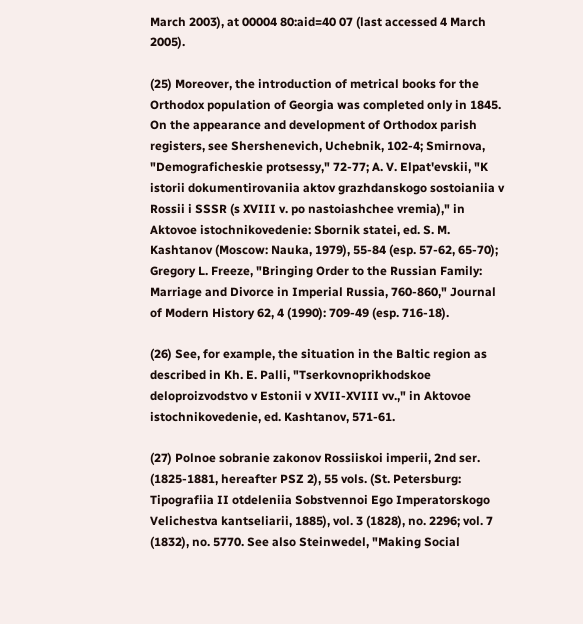March 2003), at 00004 80:aid=40 07 (last accessed 4 March 2005).

(25) Moreover, the introduction of metrical books for the Orthodox population of Georgia was completed only in 1845. On the appearance and development of Orthodox parish registers, see Shershenevich, Uchebnik, 102-4; Smirnova, "Demograficheskie protsessy," 72-77; A. V. Elpat'evskii, "K istorii dokumentirovaniia aktov grazhdanskogo sostoianiia v Rossii i SSSR (s XVIII v. po nastoiashchee vremia)," in Aktovoe istochnikovedenie: Sbornik statei, ed. S. M. Kashtanov (Moscow: Nauka, 1979), 55-84 (esp. 57-62, 65-70); Gregory L. Freeze, "Bringing Order to the Russian Family: Marriage and Divorce in Imperial Russia, 760-860," Journal of Modern History 62, 4 (1990): 709-49 (esp. 716-18).

(26) See, for example, the situation in the Baltic region as described in Kh. E. Palli, "Tserkovnoprikhodskoe deloproizvodstvo v Estonii v XVII-XVIII vv.," in Aktovoe istochnikovedenie, ed. Kashtanov, 571-61.

(27) Polnoe sobranie zakonov Rossiiskoi imperii, 2nd ser. (1825-1881, hereafter PSZ 2), 55 vols. (St. Petersburg: Tipografiia II otdeleniia Sobstvennoi Ego Imperatorskogo Velichestva kantseliarii, 1885), vol. 3 (1828), no. 2296; vol. 7 (1832), no. 5770. See also Steinwedel, "Making Social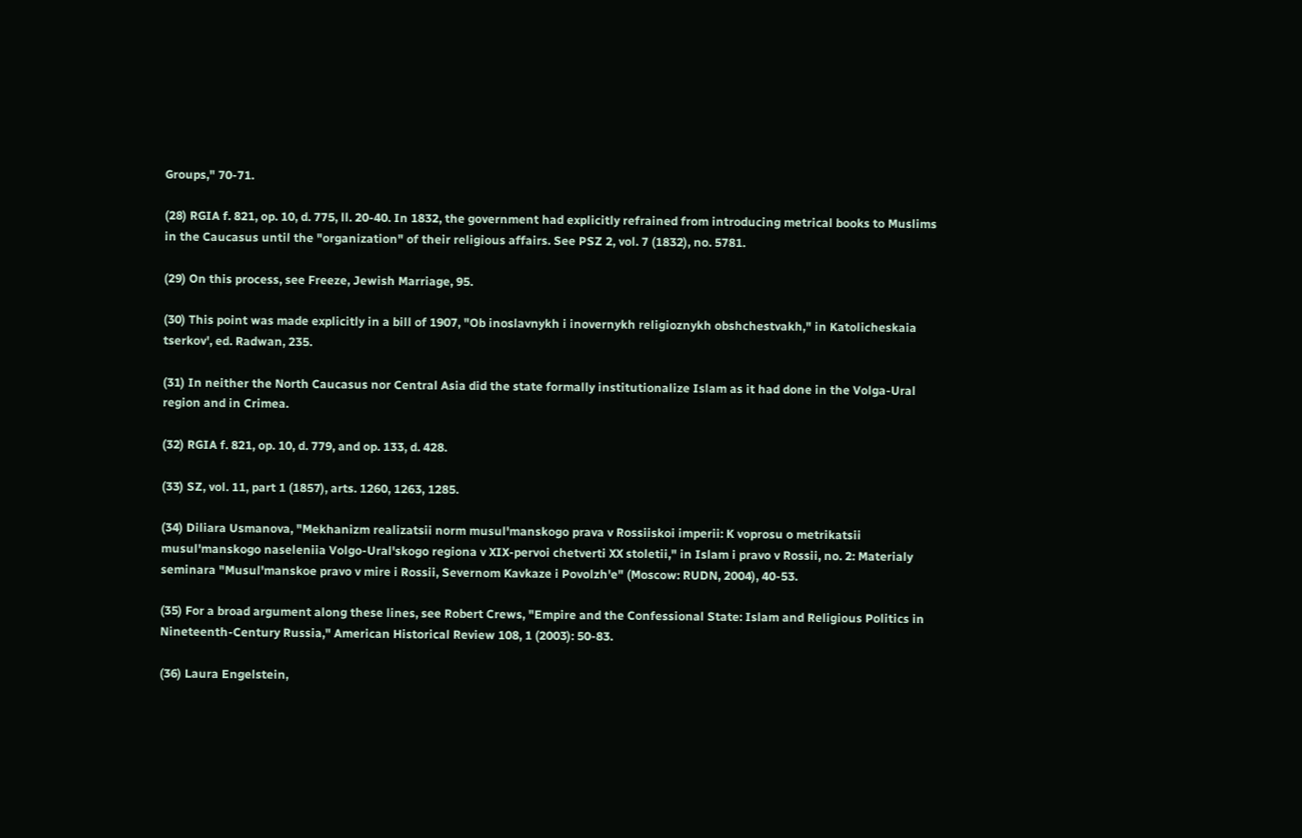Groups," 70-71.

(28) RGIA f. 821, op. 10, d. 775, ll. 20-40. In 1832, the government had explicitly refrained from introducing metrical books to Muslims in the Caucasus until the "organization" of their religious affairs. See PSZ 2, vol. 7 (1832), no. 5781.

(29) On this process, see Freeze, Jewish Marriage, 95.

(30) This point was made explicitly in a bill of 1907, "Ob inoslavnykh i inovernykh religioznykh obshchestvakh," in Katolicheskaia tserkov', ed. Radwan, 235.

(31) In neither the North Caucasus nor Central Asia did the state formally institutionalize Islam as it had done in the Volga-Ural region and in Crimea.

(32) RGIA f. 821, op. 10, d. 779, and op. 133, d. 428.

(33) SZ, vol. 11, part 1 (1857), arts. 1260, 1263, 1285.

(34) Diliara Usmanova, "Mekhanizm realizatsii norm musul'manskogo prava v Rossiiskoi imperii: K voprosu o metrikatsii musul'manskogo naseleniia Volgo-Ural'skogo regiona v XIX-pervoi chetverti XX stoletii," in Islam i pravo v Rossii, no. 2: Materialy seminara "Musul'manskoe pravo v mire i Rossii, Severnom Kavkaze i Povolzh'e" (Moscow: RUDN, 2004), 40-53.

(35) For a broad argument along these lines, see Robert Crews, "Empire and the Confessional State: Islam and Religious Politics in Nineteenth-Century Russia," American Historical Review 108, 1 (2003): 50-83.

(36) Laura Engelstein,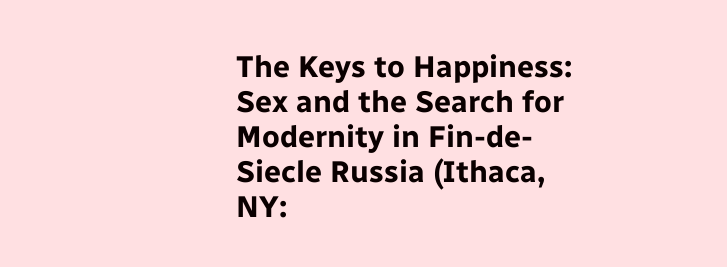The Keys to Happiness: Sex and the Search for Modernity in Fin-de-Siecle Russia (Ithaca, NY: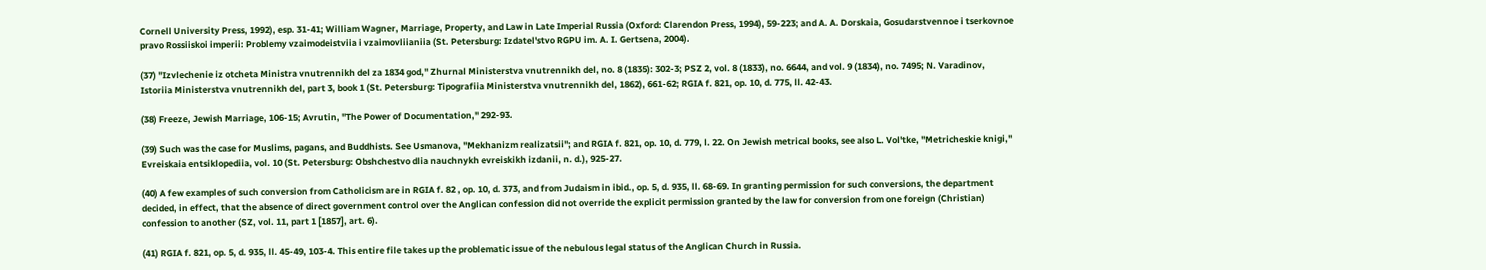Cornell University Press, 1992), esp. 31-41; William Wagner, Marriage, Property, and Law in Late Imperial Russia (Oxford: Clarendon Press, 1994), 59-223; and A. A. Dorskaia, Gosudarstvennoe i tserkovnoe pravo Rossiiskoi imperii: Problemy vzaimodeistviia i vzaimovliianiia (St. Petersburg: Izdatel'stvo RGPU im. A. I. Gertsena, 2004).

(37) "Izvlechenie iz otcheta Ministra vnutrennikh del za 1834 god," Zhurnal Ministerstva vnutrennikh del, no. 8 (1835): 302-3; PSZ 2, vol. 8 (1833), no. 6644, and vol. 9 (1834), no. 7495; N. Varadinov, Istoriia Ministerstva vnutrennikh del, part 3, book 1 (St. Petersburg: Tipografiia Ministerstva vnutrennikh del, 1862), 661-62; RGIA f. 821, op. 10, d. 775, ll. 42-43.

(38) Freeze, Jewish Marriage, 106-15; Avrutin, "The Power of Documentation," 292-93.

(39) Such was the case for Muslims, pagans, and Buddhists. See Usmanova, "Mekhanizm realizatsii"; and RGIA f. 821, op. 10, d. 779, l. 22. On Jewish metrical books, see also L. Vol'tke, "Metricheskie knigi," Evreiskaia entsiklopediia, vol. 10 (St. Petersburg: Obshchestvo dlia nauchnykh evreiskikh izdanii, n. d.), 925-27.

(40) A few examples of such conversion from Catholicism are in RGIA f. 82 , op. 10, d. 373, and from Judaism in ibid., op. 5, d. 935, ll. 68-69. In granting permission for such conversions, the department decided, in effect, that the absence of direct government control over the Anglican confession did not override the explicit permission granted by the law for conversion from one foreign (Christian) confession to another (SZ, vol. 11, part 1 [1857], art. 6).

(41) RGIA f. 821, op. 5, d. 935, ll. 45-49, 103-4. This entire file takes up the problematic issue of the nebulous legal status of the Anglican Church in Russia.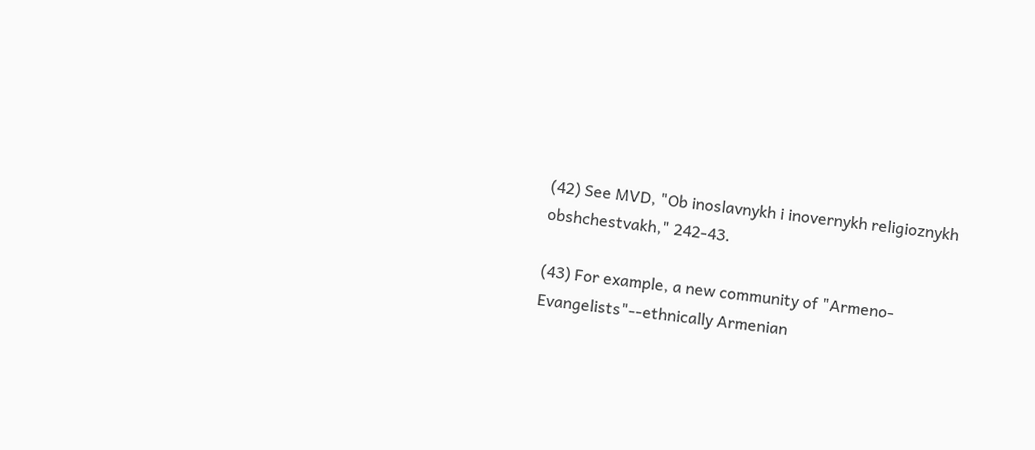(42) See MVD, "Ob inoslavnykh i inovernykh religioznykh obshchestvakh," 242-43.

(43) For example, a new community of "Armeno-Evangelists"--ethnically Armenian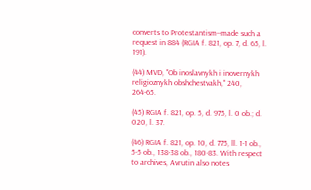converts to Protestantism--made such a request in 884 (RGIA f. 821, op. 7, d. 65, l. 191).

(44) MVD, "Ob inoslavnykh i inovernykh religioznykh obshchestvakh," 240, 264-65.

(45) RGIA f. 821, op. 5, d. 975, l. 0 ob.; d. 020, l. 37.

(46) RGIA f. 821, op. 10, d. 775, ll. 1-1 ob., 5-5 ob., 138-38 ob., 180-83. With respect to archives, Avrutin also notes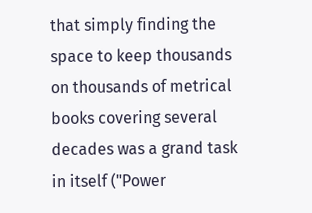that simply finding the space to keep thousands on thousands of metrical books covering several decades was a grand task in itself ("Power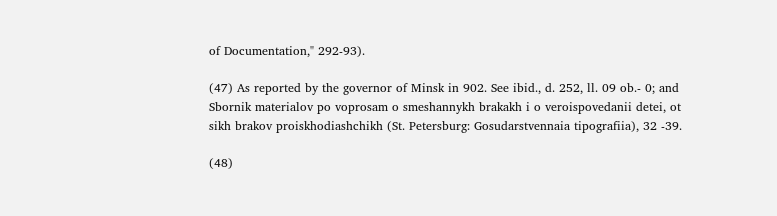of Documentation," 292-93).

(47) As reported by the governor of Minsk in 902. See ibid., d. 252, ll. 09 ob.- 0; and Sbornik materialov po voprosam o smeshannykh brakakh i o veroispovedanii detei, ot sikh brakov proiskhodiashchikh (St. Petersburg: Gosudarstvennaia tipografiia), 32 -39.

(48)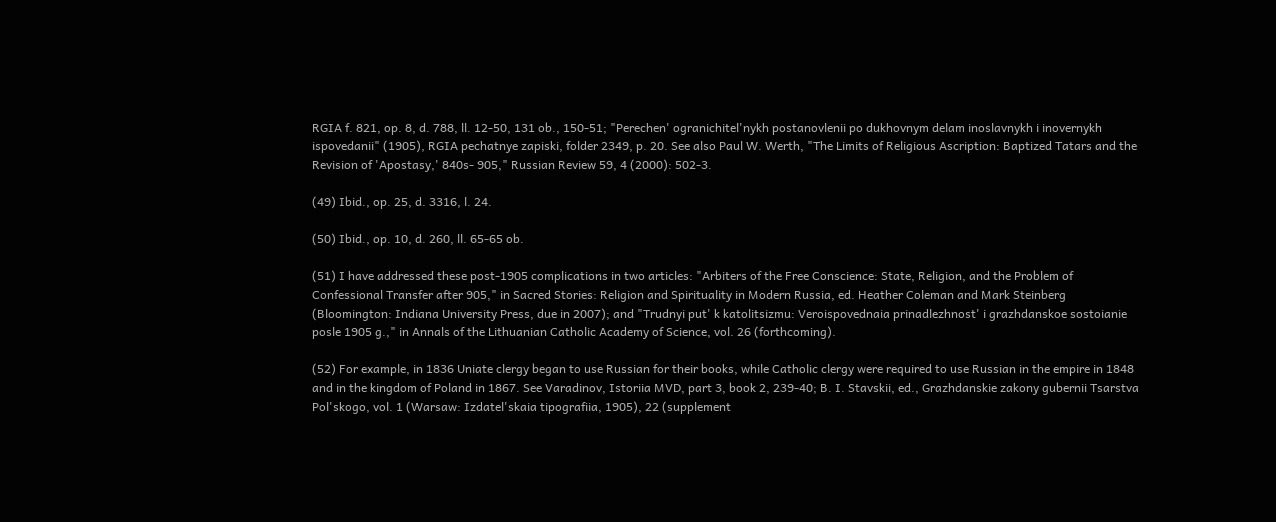RGIA f. 821, op. 8, d. 788, ll. 12-50, 131 ob., 150-51; "Perechen' ogranichitel'nykh postanovlenii po dukhovnym delam inoslavnykh i inovernykh ispovedanii" (1905), RGIA pechatnye zapiski, folder 2349, p. 20. See also Paul W. Werth, "The Limits of Religious Ascription: Baptized Tatars and the Revision of 'Apostasy,' 840s- 905," Russian Review 59, 4 (2000): 502-3.

(49) Ibid., op. 25, d. 3316, l. 24.

(50) Ibid., op. 10, d. 260, ll. 65-65 ob.

(51) I have addressed these post-1905 complications in two articles: "Arbiters of the Free Conscience: State, Religion, and the Problem of Confessional Transfer after 905," in Sacred Stories: Religion and Spirituality in Modern Russia, ed. Heather Coleman and Mark Steinberg (Bloomington: Indiana University Press, due in 2007); and "Trudnyi put' k katolitsizmu: Veroispovednaia prinadlezhnost' i grazhdanskoe sostoianie posle 1905 g.," in Annals of the Lithuanian Catholic Academy of Science, vol. 26 (forthcoming).

(52) For example, in 1836 Uniate clergy began to use Russian for their books, while Catholic clergy were required to use Russian in the empire in 1848 and in the kingdom of Poland in 1867. See Varadinov, Istoriia MVD, part 3, book 2, 239-40; B. I. Stavskii, ed., Grazhdanskie zakony gubernii Tsarstva Pol'skogo, vol. 1 (Warsaw: Izdatel'skaia tipografiia, 1905), 22 (supplement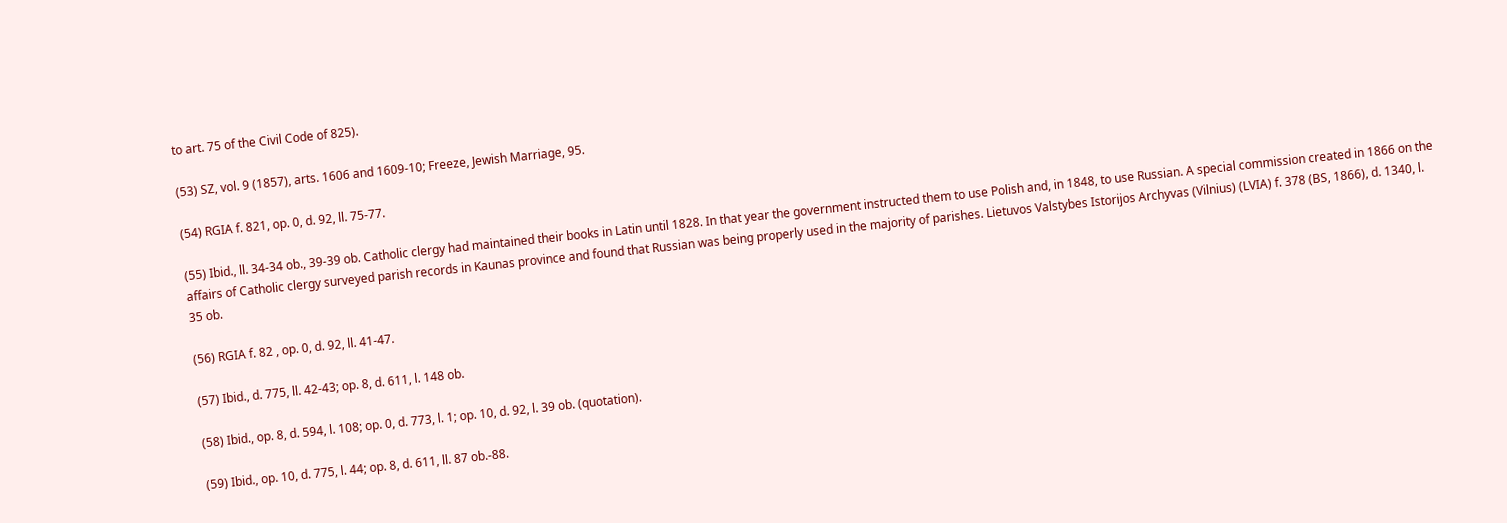to art. 75 of the Civil Code of 825).

(53) SZ, vol. 9 (1857), arts. 1606 and 1609-10; Freeze, Jewish Marriage, 95.

(54) RGIA f. 821, op. 0, d. 92, ll. 75-77.

(55) Ibid., ll. 34-34 ob., 39-39 ob. Catholic clergy had maintained their books in Latin until 1828. In that year the government instructed them to use Polish and, in 1848, to use Russian. A special commission created in 1866 on the affairs of Catholic clergy surveyed parish records in Kaunas province and found that Russian was being properly used in the majority of parishes. Lietuvos Valstybes Istorijos Archyvas (Vilnius) (LVIA) f. 378 (BS, 1866), d. 1340, l. 35 ob.

(56) RGIA f. 82 , op. 0, d. 92, ll. 41-47.

(57) Ibid., d. 775, ll. 42-43; op. 8, d. 611, l. 148 ob.

(58) Ibid., op. 8, d. 594, l. 108; op. 0, d. 773, l. 1; op. 10, d. 92, l. 39 ob. (quotation).

(59) Ibid., op. 10, d. 775, l. 44; op. 8, d. 611, ll. 87 ob.-88.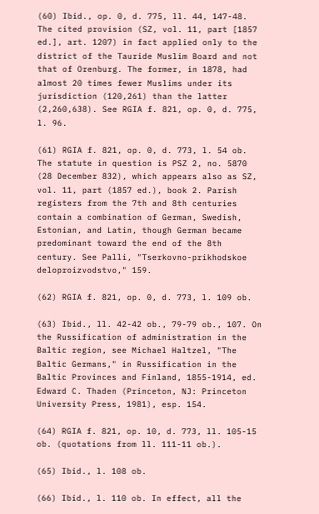(60) Ibid., op. 0, d. 775, ll. 44, 147-48. The cited provision (SZ, vol. 11, part [1857 ed.], art. 1207) in fact applied only to the district of the Tauride Muslim Board and not that of Orenburg. The former, in 1878, had almost 20 times fewer Muslims under its jurisdiction (120,261) than the latter (2,260,638). See RGIA f. 821, op. 0, d. 775, l. 96.

(61) RGIA f. 821, op. 0, d. 773, l. 54 ob. The statute in question is PSZ 2, no. 5870 (28 December 832), which appears also as SZ, vol. 11, part (1857 ed.), book 2. Parish registers from the 7th and 8th centuries contain a combination of German, Swedish, Estonian, and Latin, though German became predominant toward the end of the 8th century. See Palli, "Tserkovno-prikhodskoe deloproizvodstvo," 159.

(62) RGIA f. 821, op. 0, d. 773, l. 109 ob.

(63) Ibid., ll. 42-42 ob., 79-79 ob., 107. On the Russification of administration in the Baltic region, see Michael Haltzel, "The Baltic Germans," in Russification in the Baltic Provinces and Finland, 1855-1914, ed. Edward C. Thaden (Princeton, NJ: Princeton University Press, 1981), esp. 154.

(64) RGIA f. 821, op. 10, d. 773, ll. 105-15 ob. (quotations from ll. 111-11 ob.).

(65) Ibid., l. 108 ob.

(66) Ibid., l. 110 ob. In effect, all the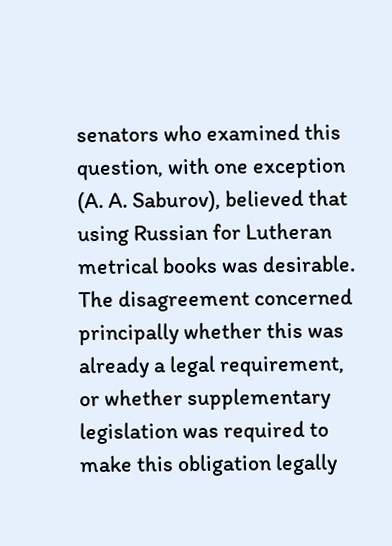senators who examined this question, with one exception (A. A. Saburov), believed that using Russian for Lutheran metrical books was desirable. The disagreement concerned principally whether this was already a legal requirement, or whether supplementary legislation was required to make this obligation legally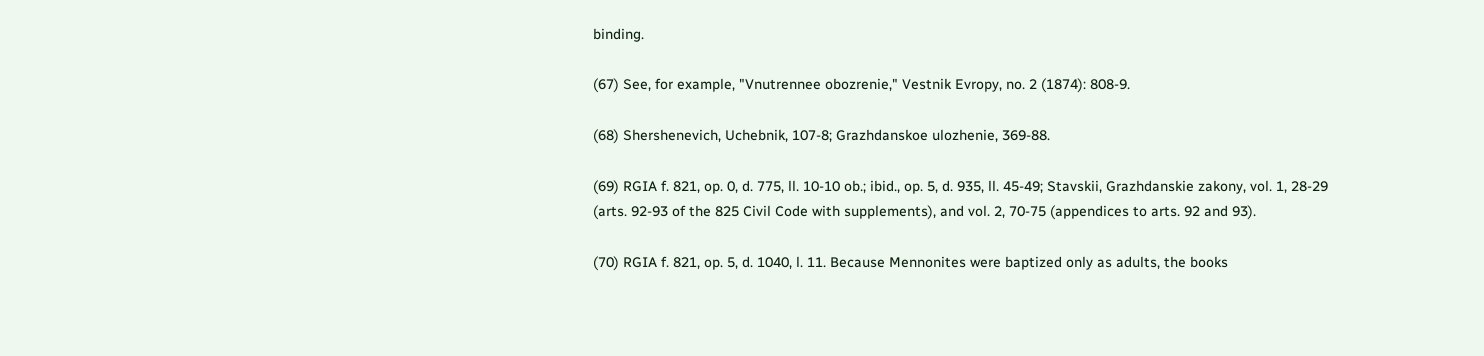binding.

(67) See, for example, "Vnutrennee obozrenie," Vestnik Evropy, no. 2 (1874): 808-9.

(68) Shershenevich, Uchebnik, 107-8; Grazhdanskoe ulozhenie, 369-88.

(69) RGIA f. 821, op. 0, d. 775, ll. 10-10 ob.; ibid., op. 5, d. 935, ll. 45-49; Stavskii, Grazhdanskie zakony, vol. 1, 28-29 (arts. 92-93 of the 825 Civil Code with supplements), and vol. 2, 70-75 (appendices to arts. 92 and 93).

(70) RGIA f. 821, op. 5, d. 1040, l. 11. Because Mennonites were baptized only as adults, the books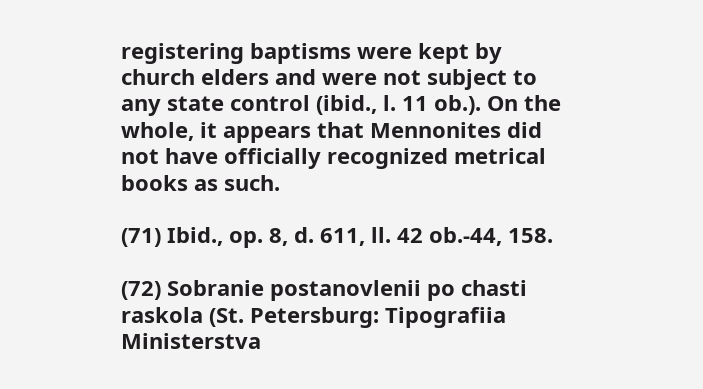registering baptisms were kept by church elders and were not subject to any state control (ibid., l. 11 ob.). On the whole, it appears that Mennonites did not have officially recognized metrical books as such.

(71) Ibid., op. 8, d. 611, ll. 42 ob.-44, 158.

(72) Sobranie postanovlenii po chasti raskola (St. Petersburg: Tipografiia Ministerstva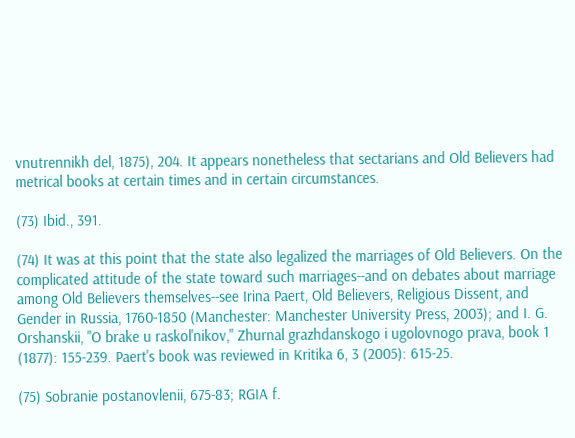vnutrennikh del, 1875), 204. It appears nonetheless that sectarians and Old Believers had metrical books at certain times and in certain circumstances.

(73) Ibid., 391.

(74) It was at this point that the state also legalized the marriages of Old Believers. On the complicated attitude of the state toward such marriages--and on debates about marriage among Old Believers themselves--see Irina Paert, Old Believers, Religious Dissent, and Gender in Russia, 1760-1850 (Manchester: Manchester University Press, 2003); and I. G. Orshanskii, "O brake u raskol'nikov," Zhurnal grazhdanskogo i ugolovnogo prava, book 1 (1877): 155-239. Paert's book was reviewed in Kritika 6, 3 (2005): 615-25.

(75) Sobranie postanovlenii, 675-83; RGIA f.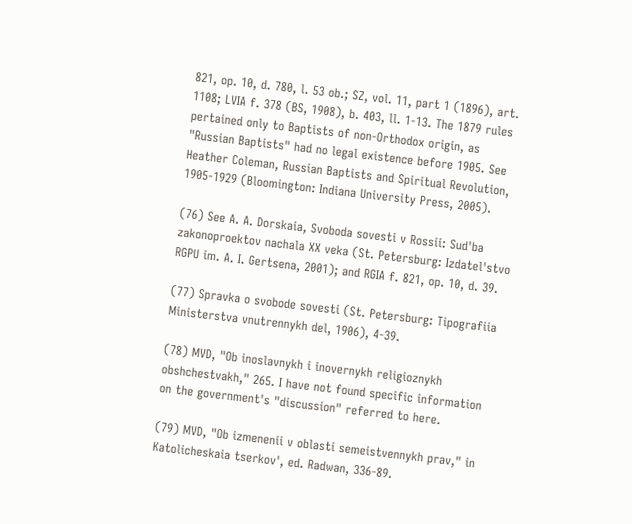821, op. 10, d. 780, l. 53 ob.; SZ, vol. 11, part 1 (1896), art. 1108; LVIA f. 378 (BS, 1908), b. 403, ll. 1-13. The 1879 rules pertained only to Baptists of non-Orthodox origin, as "Russian Baptists" had no legal existence before 1905. See Heather Coleman, Russian Baptists and Spiritual Revolution, 1905-1929 (Bloomington: Indiana University Press, 2005).

(76) See A. A. Dorskaia, Svoboda sovesti v Rossii: Sud'ba zakonoproektov nachala XX veka (St. Petersburg: Izdatel'stvo RGPU im. A. I. Gertsena, 2001); and RGIA f. 821, op. 10, d. 39.

(77) Spravka o svobode sovesti (St. Petersburg: Tipografiia Ministerstva vnutrennykh del, 1906), 4-39.

(78) MVD, "Ob inoslavnykh i inovernykh religioznykh obshchestvakh," 265. I have not found specific information on the government's "discussion" referred to here.

(79) MVD, "Ob izmenenii v oblasti semeistvennykh prav," in Katolicheskaia tserkov', ed. Radwan, 336-89.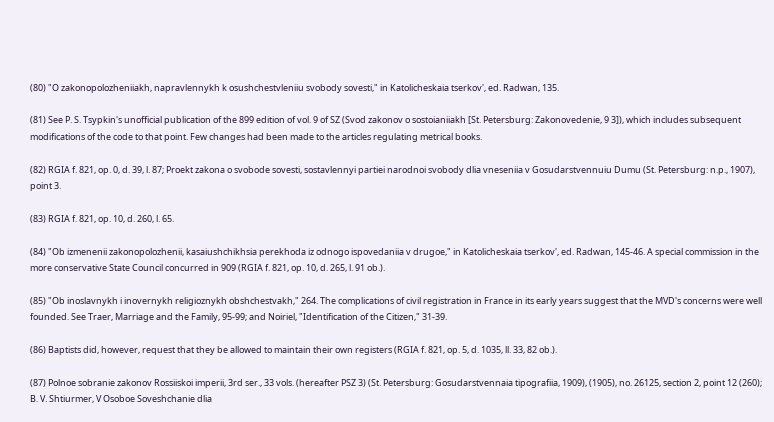(80) "O zakonopolozheniiakh, napravlennykh k osushchestvleniiu svobody sovesti," in Katolicheskaia tserkov', ed. Radwan, 135.

(81) See P. S. Tsypkin's unofficial publication of the 899 edition of vol. 9 of SZ (Svod zakonov o sostoianiiakh [St. Petersburg: Zakonovedenie, 9 3]), which includes subsequent modifications of the code to that point. Few changes had been made to the articles regulating metrical books.

(82) RGIA f. 821, op. 0, d. 39, l. 87; Proekt zakona o svobode sovesti, sostavlennyi partiei narodnoi svobody dlia vneseniia v Gosudarstvennuiu Dumu (St. Petersburg: n.p., 1907), point 3.

(83) RGIA f. 821, op. 10, d. 260, l. 65.

(84) "Ob izmenenii zakonopolozhenii, kasaiushchikhsia perekhoda iz odnogo ispovedaniia v drugoe," in Katolicheskaia tserkov', ed. Radwan, 145-46. A special commission in the more conservative State Council concurred in 909 (RGIA f. 821, op. 10, d. 265, l. 91 ob.).

(85) "Ob inoslavnykh i inovernykh religioznykh obshchestvakh," 264. The complications of civil registration in France in its early years suggest that the MVD's concerns were well founded. See Traer, Marriage and the Family, 95-99; and Noiriel, "Identification of the Citizen," 31-39.

(86) Baptists did, however, request that they be allowed to maintain their own registers (RGIA f. 821, op. 5, d. 1035, ll. 33, 82 ob.).

(87) Polnoe sobranie zakonov Rossiiskoi imperii, 3rd ser., 33 vols. (hereafter PSZ 3) (St. Petersburg: Gosudarstvennaia tipografiia, 1909), (1905), no. 26125, section 2, point 12 (260); B. V. Shtiurmer, V Osoboe Soveshchanie dlia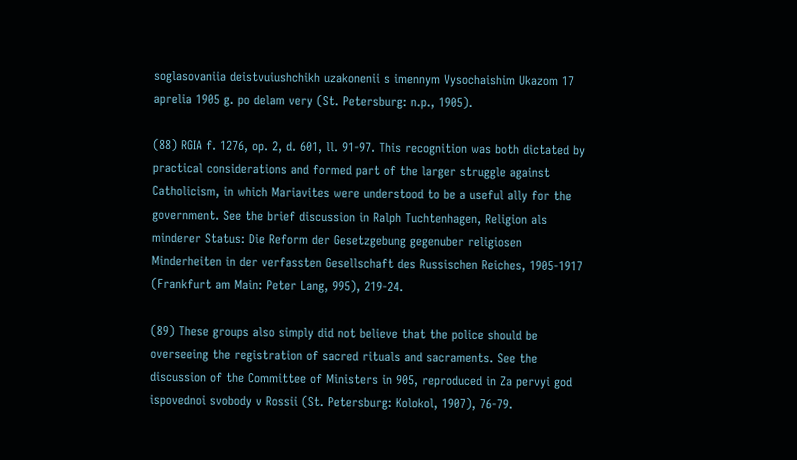soglasovaniia deistvuiushchikh uzakonenii s imennym Vysochaishim Ukazom 17 aprelia 1905 g. po delam very (St. Petersburg: n.p., 1905).

(88) RGIA f. 1276, op. 2, d. 601, ll. 91-97. This recognition was both dictated by practical considerations and formed part of the larger struggle against Catholicism, in which Mariavites were understood to be a useful ally for the government. See the brief discussion in Ralph Tuchtenhagen, Religion als minderer Status: Die Reform der Gesetzgebung gegenuber religiosen Minderheiten in der verfassten Gesellschaft des Russischen Reiches, 1905-1917 (Frankfurt am Main: Peter Lang, 995), 219-24.

(89) These groups also simply did not believe that the police should be overseeing the registration of sacred rituals and sacraments. See the discussion of the Committee of Ministers in 905, reproduced in Za pervyi god ispovednoi svobody v Rossii (St. Petersburg: Kolokol, 1907), 76-79.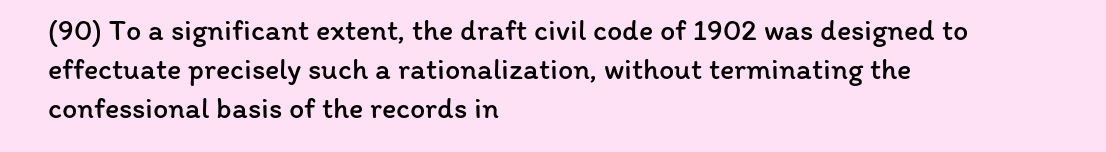(90) To a significant extent, the draft civil code of 1902 was designed to effectuate precisely such a rationalization, without terminating the confessional basis of the records in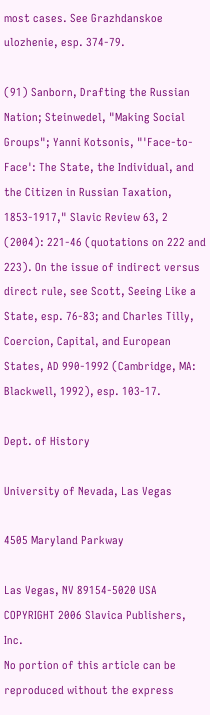most cases. See Grazhdanskoe ulozhenie, esp. 374-79.

(91) Sanborn, Drafting the Russian Nation; Steinwedel, "Making Social Groups"; Yanni Kotsonis, "'Face-to-Face': The State, the Individual, and the Citizen in Russian Taxation, 1853-1917," Slavic Review 63, 2 (2004): 221-46 (quotations on 222 and 223). On the issue of indirect versus direct rule, see Scott, Seeing Like a State, esp. 76-83; and Charles Tilly, Coercion, Capital, and European States, AD 990-1992 (Cambridge, MA: Blackwell, 1992), esp. 103-17.

Dept. of History

University of Nevada, Las Vegas

4505 Maryland Parkway

Las Vegas, NV 89154-5020 USA
COPYRIGHT 2006 Slavica Publishers, Inc.
No portion of this article can be reproduced without the express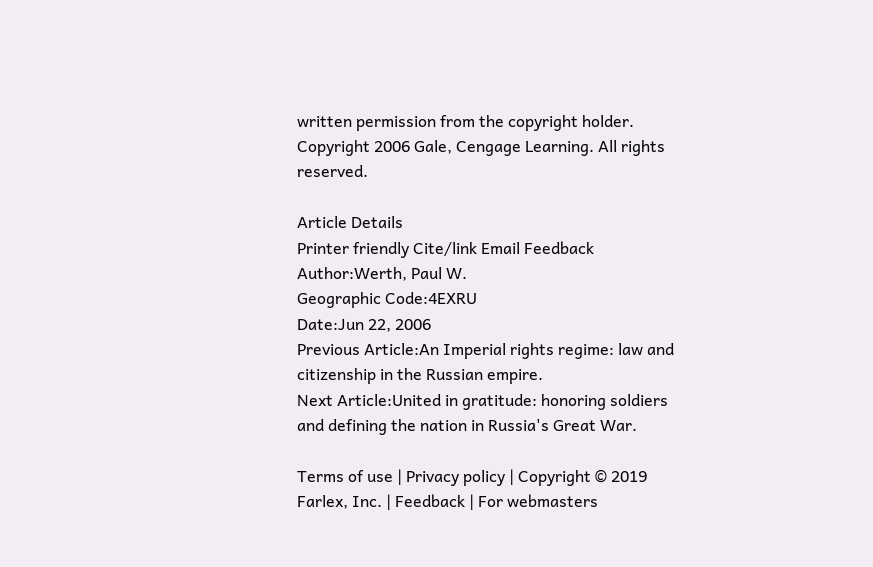written permission from the copyright holder.
Copyright 2006 Gale, Cengage Learning. All rights reserved.

Article Details
Printer friendly Cite/link Email Feedback
Author:Werth, Paul W.
Geographic Code:4EXRU
Date:Jun 22, 2006
Previous Article:An Imperial rights regime: law and citizenship in the Russian empire.
Next Article:United in gratitude: honoring soldiers and defining the nation in Russia's Great War.

Terms of use | Privacy policy | Copyright © 2019 Farlex, Inc. | Feedback | For webmasters